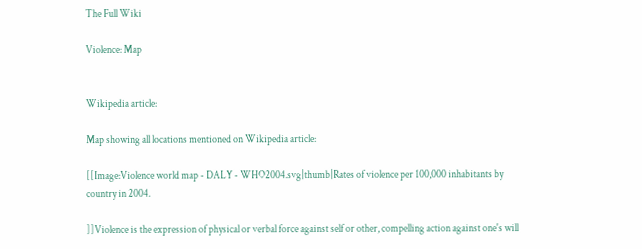The Full Wiki

Violence: Map


Wikipedia article:

Map showing all locations mentioned on Wikipedia article:

[[Image:Violence world map - DALY - WHO2004.svg|thumb|Rates of violence per 100,000 inhabitants by country in 2004.

]]Violence is the expression of physical or verbal force against self or other, compelling action against one's will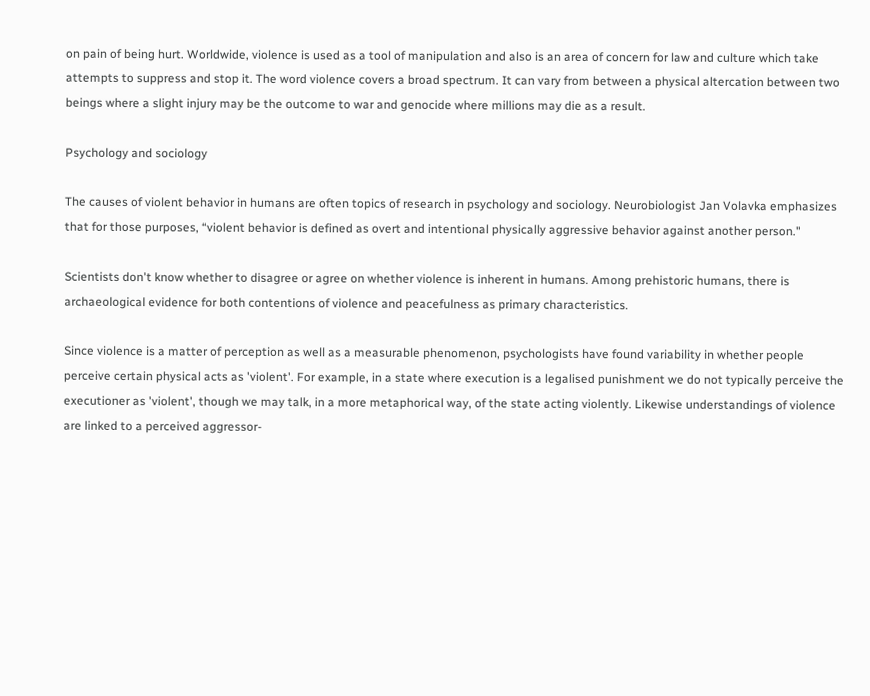on pain of being hurt. Worldwide, violence is used as a tool of manipulation and also is an area of concern for law and culture which take attempts to suppress and stop it. The word violence covers a broad spectrum. It can vary from between a physical altercation between two beings where a slight injury may be the outcome to war and genocide where millions may die as a result.

Psychology and sociology

The causes of violent behavior in humans are often topics of research in psychology and sociology. Neurobiologist Jan Volavka emphasizes that for those purposes, “violent behavior is defined as overt and intentional physically aggressive behavior against another person."

Scientists don't know whether to disagree or agree on whether violence is inherent in humans. Among prehistoric humans, there is archaeological evidence for both contentions of violence and peacefulness as primary characteristics.

Since violence is a matter of perception as well as a measurable phenomenon, psychologists have found variability in whether people perceive certain physical acts as 'violent'. For example, in a state where execution is a legalised punishment we do not typically perceive the executioner as 'violent', though we may talk, in a more metaphorical way, of the state acting violently. Likewise understandings of violence are linked to a perceived aggressor-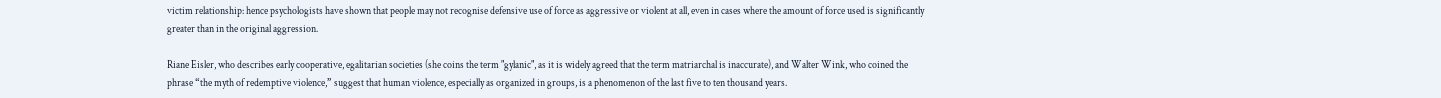victim relationship: hence psychologists have shown that people may not recognise defensive use of force as aggressive or violent at all, even in cases where the amount of force used is significantly greater than in the original aggression.

Riane Eisler, who describes early cooperative, egalitarian societies (she coins the term "gylanic", as it is widely agreed that the term matriarchal is inaccurate), and Walter Wink, who coined the phrase “the myth of redemptive violence,” suggest that human violence, especially as organized in groups, is a phenomenon of the last five to ten thousand years.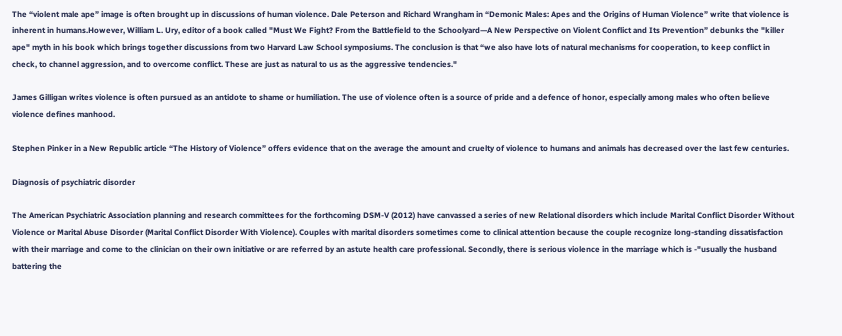The “violent male ape” image is often brought up in discussions of human violence. Dale Peterson and Richard Wrangham in “Demonic Males: Apes and the Origins of Human Violence” write that violence is inherent in humans.However, William L. Ury, editor of a book called "Must We Fight? From the Battlefield to the Schoolyard—A New Perspective on Violent Conflict and Its Prevention” debunks the "killer ape" myth in his book which brings together discussions from two Harvard Law School symposiums. The conclusion is that “we also have lots of natural mechanisms for cooperation, to keep conflict in check, to channel aggression, and to overcome conflict. These are just as natural to us as the aggressive tendencies."

James Gilligan writes violence is often pursued as an antidote to shame or humiliation. The use of violence often is a source of pride and a defence of honor, especially among males who often believe violence defines manhood.

Stephen Pinker in a New Republic article “The History of Violence” offers evidence that on the average the amount and cruelty of violence to humans and animals has decreased over the last few centuries.

Diagnosis of psychiatric disorder

The American Psychiatric Association planning and research committees for the forthcoming DSM-V (2012) have canvassed a series of new Relational disorders which include Marital Conflict Disorder Without Violence or Marital Abuse Disorder (Marital Conflict Disorder With Violence). Couples with marital disorders sometimes come to clinical attention because the couple recognize long-standing dissatisfaction with their marriage and come to the clinician on their own initiative or are referred by an astute health care professional. Secondly, there is serious violence in the marriage which is -"usually the husband battering the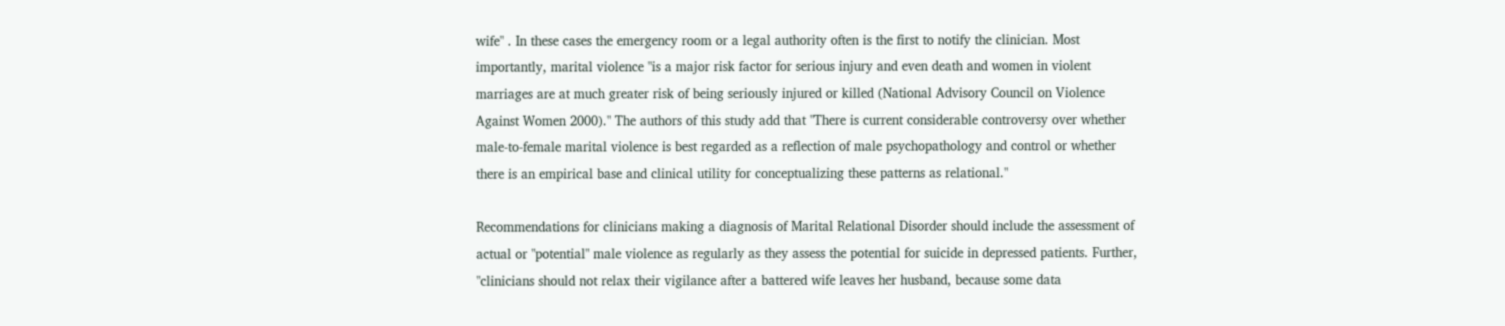wife" . In these cases the emergency room or a legal authority often is the first to notify the clinician. Most importantly, marital violence "is a major risk factor for serious injury and even death and women in violent marriages are at much greater risk of being seriously injured or killed (National Advisory Council on Violence Against Women 2000)." The authors of this study add that "There is current considerable controversy over whether male-to-female marital violence is best regarded as a reflection of male psychopathology and control or whether there is an empirical base and clinical utility for conceptualizing these patterns as relational."

Recommendations for clinicians making a diagnosis of Marital Relational Disorder should include the assessment of actual or "potential" male violence as regularly as they assess the potential for suicide in depressed patients. Further, "clinicians should not relax their vigilance after a battered wife leaves her husband, because some data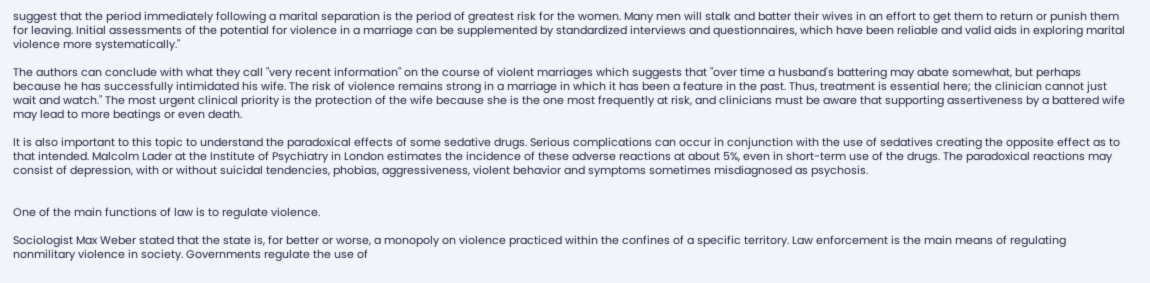suggest that the period immediately following a marital separation is the period of greatest risk for the women. Many men will stalk and batter their wives in an effort to get them to return or punish them for leaving. Initial assessments of the potential for violence in a marriage can be supplemented by standardized interviews and questionnaires, which have been reliable and valid aids in exploring marital violence more systematically."

The authors can conclude with what they call "very recent information" on the course of violent marriages which suggests that "over time a husband's battering may abate somewhat, but perhaps because he has successfully intimidated his wife. The risk of violence remains strong in a marriage in which it has been a feature in the past. Thus, treatment is essential here; the clinician cannot just wait and watch." The most urgent clinical priority is the protection of the wife because she is the one most frequently at risk, and clinicians must be aware that supporting assertiveness by a battered wife may lead to more beatings or even death.

It is also important to this topic to understand the paradoxical effects of some sedative drugs. Serious complications can occur in conjunction with the use of sedatives creating the opposite effect as to that intended. Malcolm Lader at the Institute of Psychiatry in London estimates the incidence of these adverse reactions at about 5%, even in short-term use of the drugs. The paradoxical reactions may consist of depression, with or without suicidal tendencies, phobias, aggressiveness, violent behavior and symptoms sometimes misdiagnosed as psychosis.


One of the main functions of law is to regulate violence.

Sociologist Max Weber stated that the state is, for better or worse, a monopoly on violence practiced within the confines of a specific territory. Law enforcement is the main means of regulating nonmilitary violence in society. Governments regulate the use of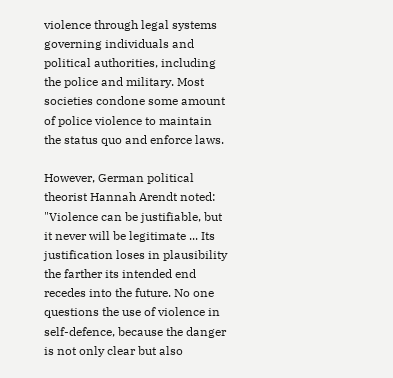violence through legal systems governing individuals and political authorities, including the police and military. Most societies condone some amount of police violence to maintain the status quo and enforce laws.

However, German political theorist Hannah Arendt noted: "Violence can be justifiable, but it never will be legitimate ... Its justification loses in plausibility the farther its intended end recedes into the future. No one questions the use of violence in self-defence, because the danger is not only clear but also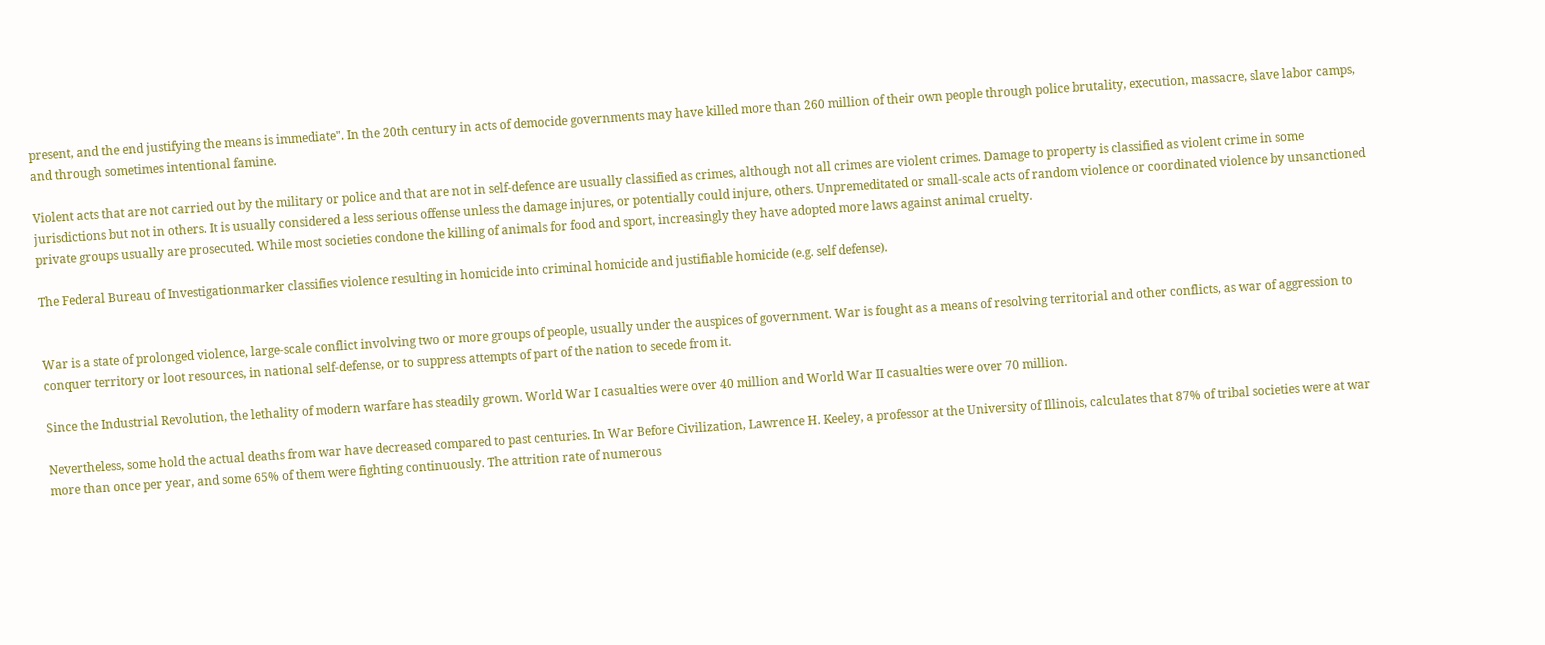present, and the end justifying the means is immediate". In the 20th century in acts of democide governments may have killed more than 260 million of their own people through police brutality, execution, massacre, slave labor camps, and through sometimes intentional famine.

Violent acts that are not carried out by the military or police and that are not in self-defence are usually classified as crimes, although not all crimes are violent crimes. Damage to property is classified as violent crime in some jurisdictions but not in others. It is usually considered a less serious offense unless the damage injures, or potentially could injure, others. Unpremeditated or small-scale acts of random violence or coordinated violence by unsanctioned private groups usually are prosecuted. While most societies condone the killing of animals for food and sport, increasingly they have adopted more laws against animal cruelty.

The Federal Bureau of Investigationmarker classifies violence resulting in homicide into criminal homicide and justifiable homicide (e.g. self defense).


War is a state of prolonged violence, large-scale conflict involving two or more groups of people, usually under the auspices of government. War is fought as a means of resolving territorial and other conflicts, as war of aggression to conquer territory or loot resources, in national self-defense, or to suppress attempts of part of the nation to secede from it.

Since the Industrial Revolution, the lethality of modern warfare has steadily grown. World War I casualties were over 40 million and World War II casualties were over 70 million.

Nevertheless, some hold the actual deaths from war have decreased compared to past centuries. In War Before Civilization, Lawrence H. Keeley, a professor at the University of Illinois, calculates that 87% of tribal societies were at war more than once per year, and some 65% of them were fighting continuously. The attrition rate of numerous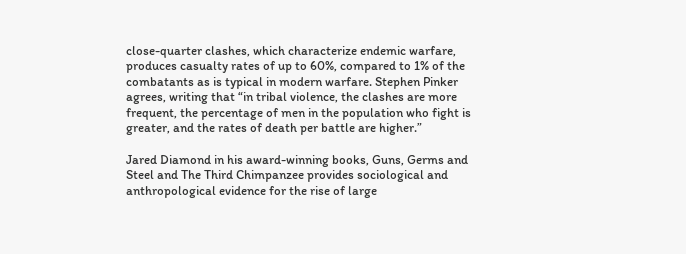close-quarter clashes, which characterize endemic warfare, produces casualty rates of up to 60%, compared to 1% of the combatants as is typical in modern warfare. Stephen Pinker agrees, writing that “in tribal violence, the clashes are more frequent, the percentage of men in the population who fight is greater, and the rates of death per battle are higher.”

Jared Diamond in his award-winning books, Guns, Germs and Steel and The Third Chimpanzee provides sociological and anthropological evidence for the rise of large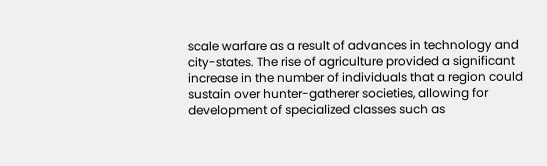scale warfare as a result of advances in technology and city-states. The rise of agriculture provided a significant increase in the number of individuals that a region could sustain over hunter-gatherer societies, allowing for development of specialized classes such as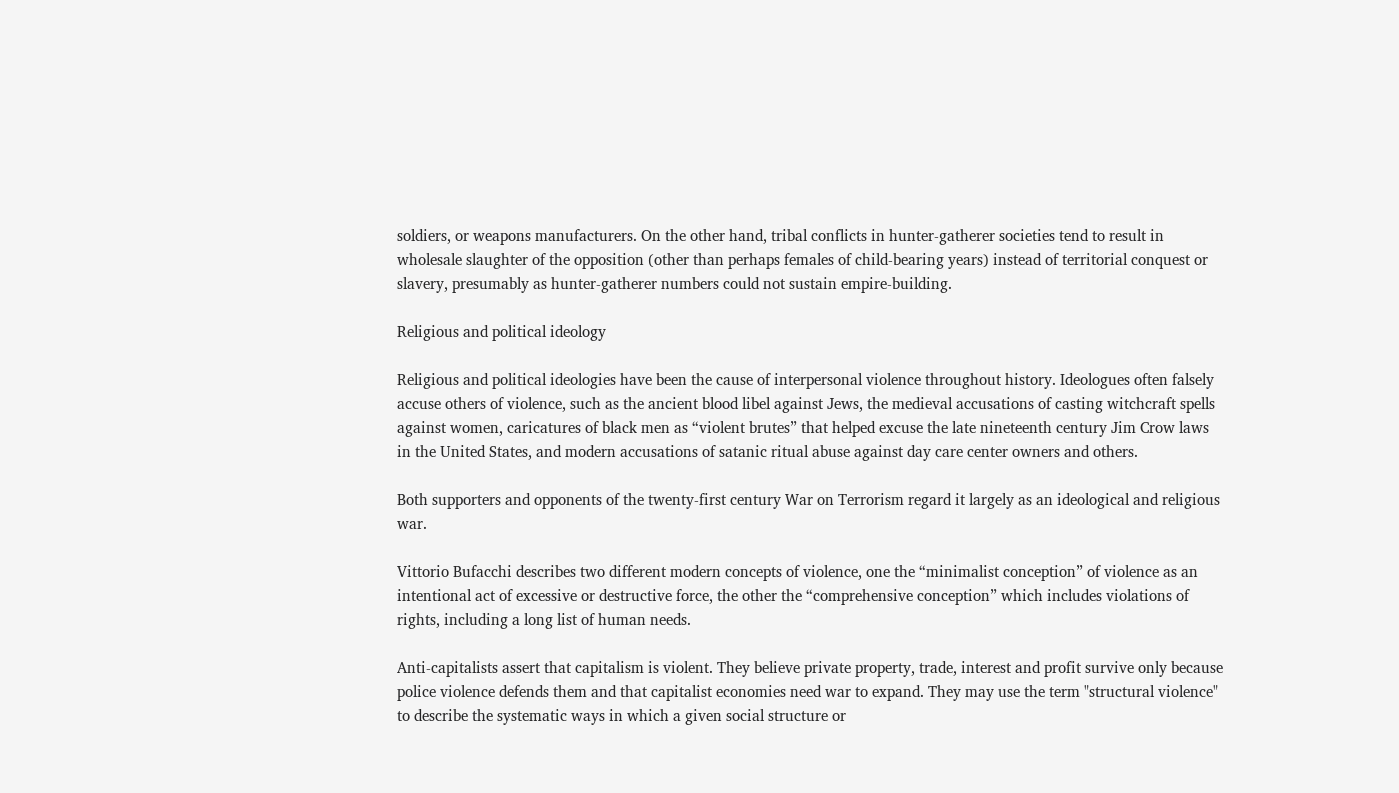soldiers, or weapons manufacturers. On the other hand, tribal conflicts in hunter-gatherer societies tend to result in wholesale slaughter of the opposition (other than perhaps females of child-bearing years) instead of territorial conquest or slavery, presumably as hunter-gatherer numbers could not sustain empire-building.

Religious and political ideology

Religious and political ideologies have been the cause of interpersonal violence throughout history. Ideologues often falsely accuse others of violence, such as the ancient blood libel against Jews, the medieval accusations of casting witchcraft spells against women, caricatures of black men as “violent brutes” that helped excuse the late nineteenth century Jim Crow laws in the United States, and modern accusations of satanic ritual abuse against day care center owners and others.

Both supporters and opponents of the twenty-first century War on Terrorism regard it largely as an ideological and religious war.

Vittorio Bufacchi describes two different modern concepts of violence, one the “minimalist conception” of violence as an intentional act of excessive or destructive force, the other the “comprehensive conception” which includes violations of rights, including a long list of human needs.

Anti-capitalists assert that capitalism is violent. They believe private property, trade, interest and profit survive only because police violence defends them and that capitalist economies need war to expand. They may use the term "structural violence" to describe the systematic ways in which a given social structure or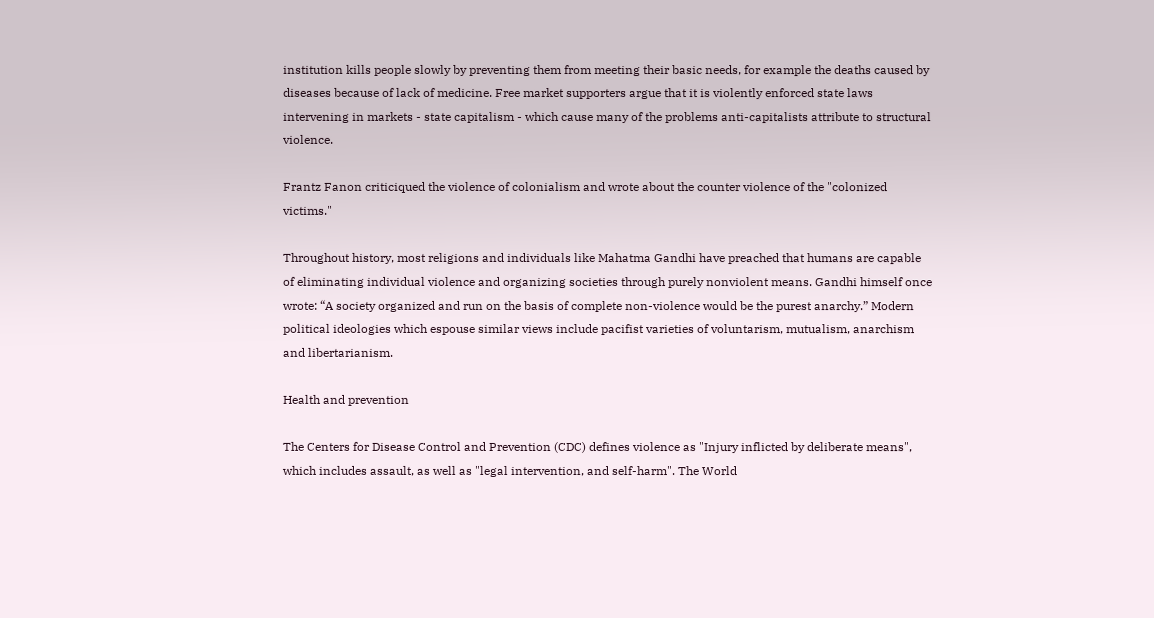institution kills people slowly by preventing them from meeting their basic needs, for example the deaths caused by diseases because of lack of medicine. Free market supporters argue that it is violently enforced state laws intervening in markets - state capitalism - which cause many of the problems anti-capitalists attribute to structural violence.

Frantz Fanon criticiqued the violence of colonialism and wrote about the counter violence of the "colonized victims."

Throughout history, most religions and individuals like Mahatma Gandhi have preached that humans are capable of eliminating individual violence and organizing societies through purely nonviolent means. Gandhi himself once wrote: “A society organized and run on the basis of complete non-violence would be the purest anarchy.” Modern political ideologies which espouse similar views include pacifist varieties of voluntarism, mutualism, anarchism and libertarianism.

Health and prevention

The Centers for Disease Control and Prevention (CDC) defines violence as "Injury inflicted by deliberate means", which includes assault, as well as "legal intervention, and self-harm". The World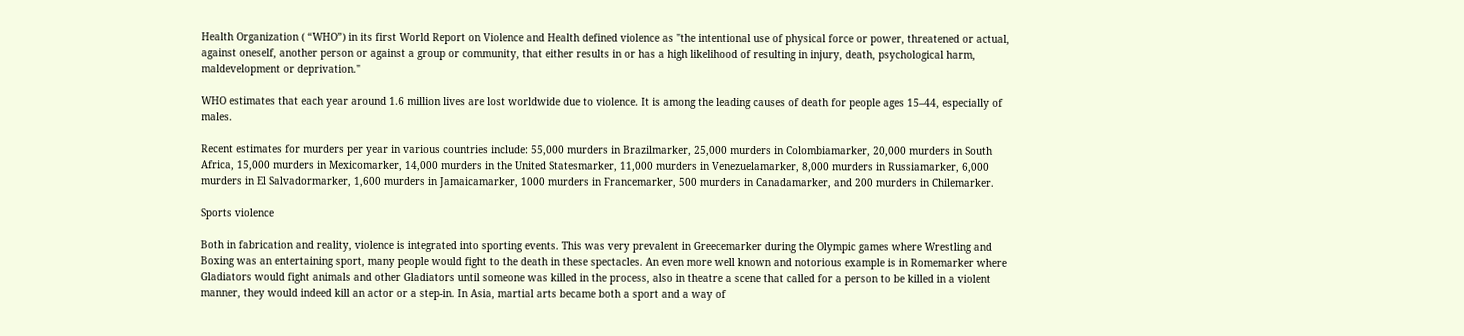Health Organization ( “WHO”) in its first World Report on Violence and Health defined violence as "the intentional use of physical force or power, threatened or actual, against oneself, another person or against a group or community, that either results in or has a high likelihood of resulting in injury, death, psychological harm, maldevelopment or deprivation."

WHO estimates that each year around 1.6 million lives are lost worldwide due to violence. It is among the leading causes of death for people ages 15–44, especially of males.

Recent estimates for murders per year in various countries include: 55,000 murders in Brazilmarker, 25,000 murders in Colombiamarker, 20,000 murders in South Africa, 15,000 murders in Mexicomarker, 14,000 murders in the United Statesmarker, 11,000 murders in Venezuelamarker, 8,000 murders in Russiamarker, 6,000 murders in El Salvadormarker, 1,600 murders in Jamaicamarker, 1000 murders in Francemarker, 500 murders in Canadamarker, and 200 murders in Chilemarker.

Sports violence

Both in fabrication and reality, violence is integrated into sporting events. This was very prevalent in Greecemarker during the Olympic games where Wrestling and Boxing was an entertaining sport, many people would fight to the death in these spectacles. An even more well known and notorious example is in Romemarker where Gladiators would fight animals and other Gladiators until someone was killed in the process, also in theatre a scene that called for a person to be killed in a violent manner, they would indeed kill an actor or a step-in. In Asia, martial arts became both a sport and a way of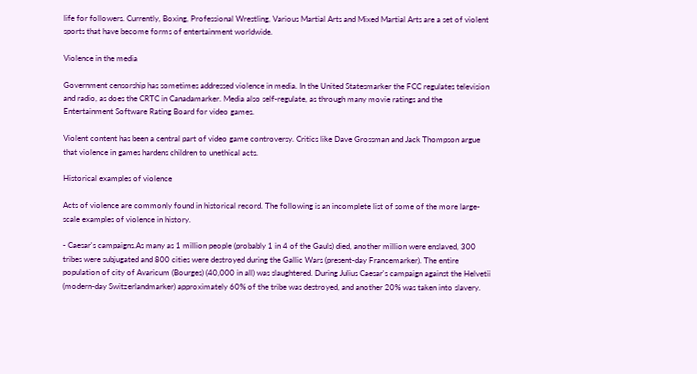life for followers. Currently, Boxing, Professional Wrestling, Various Martial Arts and Mixed Martial Arts are a set of violent sports that have become forms of entertainment worldwide.

Violence in the media

Government censorship has sometimes addressed violence in media. In the United Statesmarker the FCC regulates television and radio, as does the CRTC in Canadamarker. Media also self-regulate, as through many movie ratings and the Entertainment Software Rating Board for video games.

Violent content has been a central part of video game controversy. Critics like Dave Grossman and Jack Thompson argue that violence in games hardens children to unethical acts.

Historical examples of violence

Acts of violence are commonly found in historical record. The following is an incomplete list of some of the more large-scale examples of violence in history.

- Caesar's campaigns.As many as 1 million people (probably 1 in 4 of the Gauls) died, another million were enslaved, 300 tribes were subjugated and 800 cities were destroyed during the Gallic Wars (present-day Francemarker). The entire population of city of Avaricum (Bourges) (40,000 in all) was slaughtered. During Julius Caesar's campaign against the Helvetii (modern-day Switzerlandmarker) approximately 60% of the tribe was destroyed, and another 20% was taken into slavery.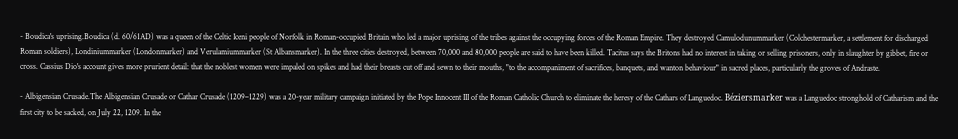- Boudica's uprising.Boudica (d. 60/61AD) was a queen of the Celtic Iceni people of Norfolk in Roman-occupied Britain who led a major uprising of the tribes against the occupying forces of the Roman Empire. They destroyed Camulodunummarker (Colchestermarker, a settlement for discharged Roman soldiers), Londiniummarker (Londonmarker) and Verulamiummarker (St Albansmarker). In the three cities destroyed, between 70,000 and 80,000 people are said to have been killed. Tacitus says the Britons had no interest in taking or selling prisoners, only in slaughter by gibbet, fire or cross. Cassius Dio's account gives more prurient detail: that the noblest women were impaled on spikes and had their breasts cut off and sewn to their mouths, "to the accompaniment of sacrifices, banquets, and wanton behaviour" in sacred places, particularly the groves of Andraste.

- Albigensian Crusade.The Albigensian Crusade or Cathar Crusade (1209–1229) was a 20-year military campaign initiated by the Pope Innocent III of the Roman Catholic Church to eliminate the heresy of the Cathars of Languedoc. Béziersmarker was a Languedoc stronghold of Catharism and the first city to be sacked, on July 22, 1209. In the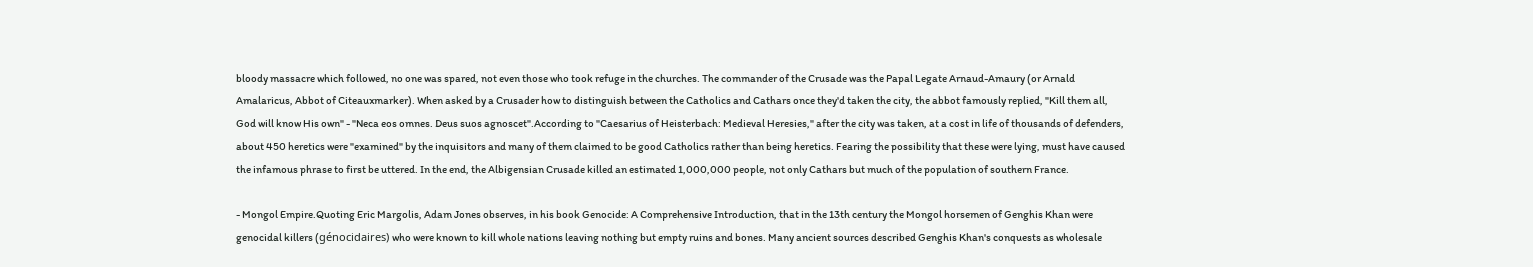bloody massacre which followed, no one was spared, not even those who took refuge in the churches. The commander of the Crusade was the Papal Legate Arnaud-Amaury (or Arnald Amalaricus, Abbot of Citeauxmarker). When asked by a Crusader how to distinguish between the Catholics and Cathars once they'd taken the city, the abbot famously replied, "Kill them all, God will know His own" - "Neca eos omnes. Deus suos agnoscet".According to "Caesarius of Heisterbach: Medieval Heresies," after the city was taken, at a cost in life of thousands of defenders, about 450 heretics were "examined" by the inquisitors and many of them claimed to be good Catholics rather than being heretics. Fearing the possibility that these were lying, must have caused the infamous phrase to first be uttered. In the end, the Albigensian Crusade killed an estimated 1,000,000 people, not only Cathars but much of the population of southern France.

- Mongol Empire.Quoting Eric Margolis, Adam Jones observes, in his book Genocide: A Comprehensive Introduction, that in the 13th century the Mongol horsemen of Genghis Khan were genocidal killers (génocidaires) who were known to kill whole nations leaving nothing but empty ruins and bones. Many ancient sources described Genghis Khan's conquests as wholesale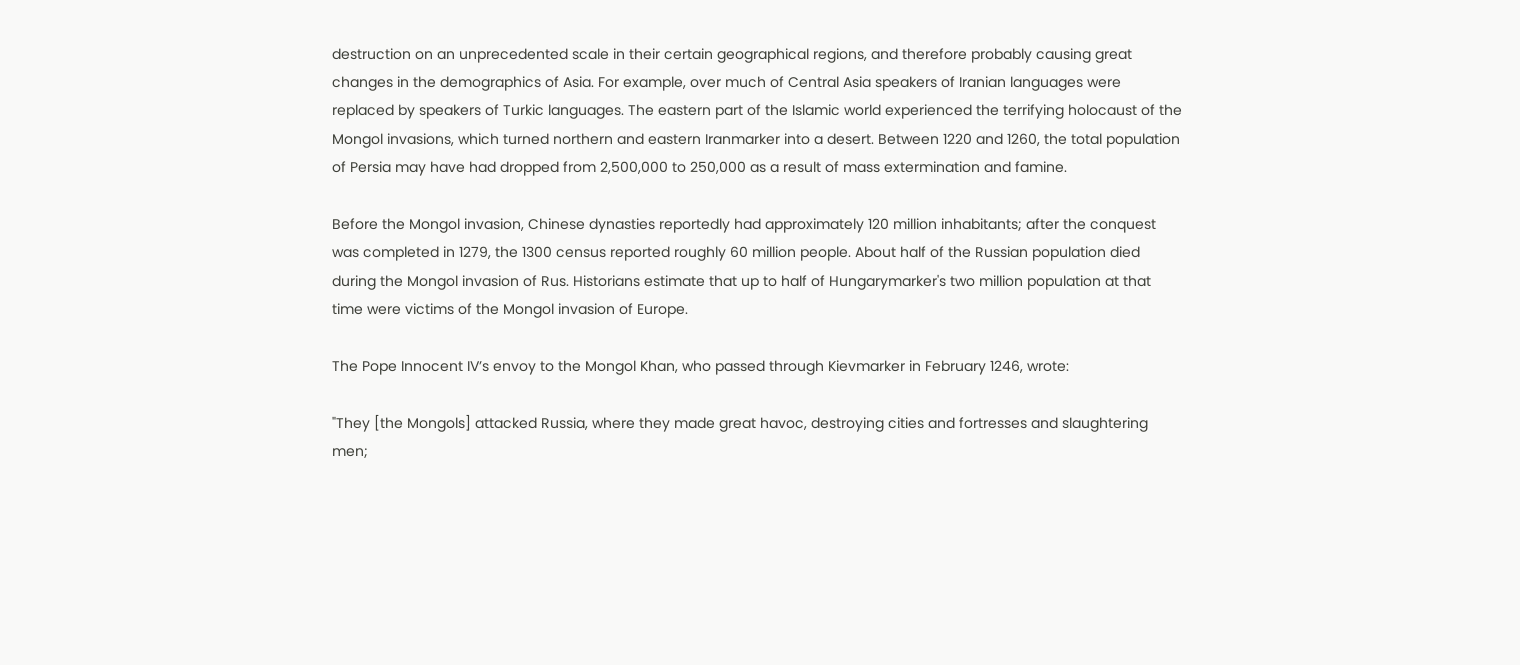destruction on an unprecedented scale in their certain geographical regions, and therefore probably causing great changes in the demographics of Asia. For example, over much of Central Asia speakers of Iranian languages were replaced by speakers of Turkic languages. The eastern part of the Islamic world experienced the terrifying holocaust of the Mongol invasions, which turned northern and eastern Iranmarker into a desert. Between 1220 and 1260, the total population of Persia may have had dropped from 2,500,000 to 250,000 as a result of mass extermination and famine.

Before the Mongol invasion, Chinese dynasties reportedly had approximately 120 million inhabitants; after the conquest was completed in 1279, the 1300 census reported roughly 60 million people. About half of the Russian population died during the Mongol invasion of Rus. Historians estimate that up to half of Hungarymarker's two million population at that time were victims of the Mongol invasion of Europe.

The Pope Innocent IV’s envoy to the Mongol Khan, who passed through Kievmarker in February 1246, wrote:

"They [the Mongols] attacked Russia, where they made great havoc, destroying cities and fortresses and slaughtering men;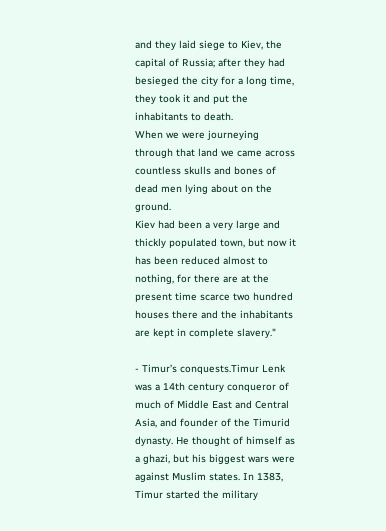and they laid siege to Kiev, the capital of Russia; after they had besieged the city for a long time, they took it and put the inhabitants to death.
When we were journeying through that land we came across countless skulls and bones of dead men lying about on the ground.
Kiev had been a very large and thickly populated town, but now it has been reduced almost to nothing, for there are at the present time scarce two hundred houses there and the inhabitants are kept in complete slavery."

- Timur’s conquests.Timur Lenk was a 14th century conqueror of much of Middle East and Central Asia, and founder of the Timurid dynasty. He thought of himself as a ghazi, but his biggest wars were against Muslim states. In 1383, Timur started the military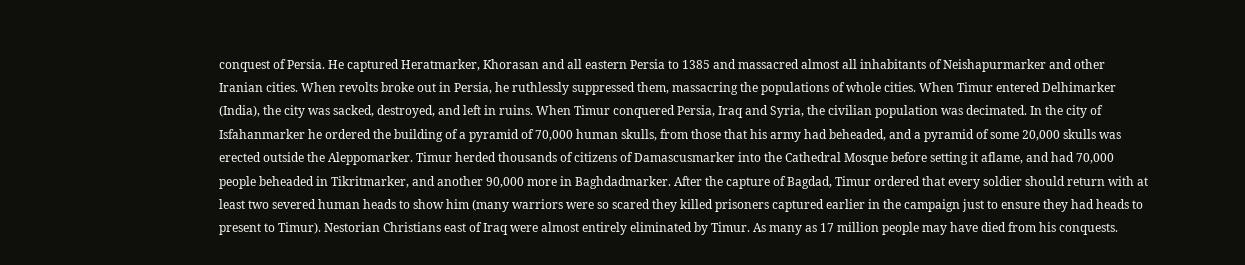conquest of Persia. He captured Heratmarker, Khorasan and all eastern Persia to 1385 and massacred almost all inhabitants of Neishapurmarker and other Iranian cities. When revolts broke out in Persia, he ruthlessly suppressed them, massacring the populations of whole cities. When Timur entered Delhimarker (India), the city was sacked, destroyed, and left in ruins. When Timur conquered Persia, Iraq and Syria, the civilian population was decimated. In the city of Isfahanmarker he ordered the building of a pyramid of 70,000 human skulls, from those that his army had beheaded, and a pyramid of some 20,000 skulls was erected outside the Aleppomarker. Timur herded thousands of citizens of Damascusmarker into the Cathedral Mosque before setting it aflame, and had 70,000 people beheaded in Tikritmarker, and another 90,000 more in Baghdadmarker. After the capture of Bagdad, Timur ordered that every soldier should return with at least two severed human heads to show him (many warriors were so scared they killed prisoners captured earlier in the campaign just to ensure they had heads to present to Timur). Nestorian Christians east of Iraq were almost entirely eliminated by Timur. As many as 17 million people may have died from his conquests.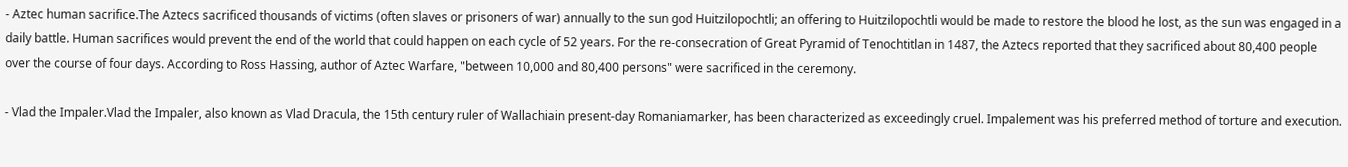- Aztec human sacrifice.The Aztecs sacrificed thousands of victims (often slaves or prisoners of war) annually to the sun god Huitzilopochtli; an offering to Huitzilopochtli would be made to restore the blood he lost, as the sun was engaged in a daily battle. Human sacrifices would prevent the end of the world that could happen on each cycle of 52 years. For the re-consecration of Great Pyramid of Tenochtitlan in 1487, the Aztecs reported that they sacrificed about 80,400 people over the course of four days. According to Ross Hassing, author of Aztec Warfare, "between 10,000 and 80,400 persons" were sacrificed in the ceremony.

- Vlad the Impaler.Vlad the Impaler, also known as Vlad Dracula, the 15th century ruler of Wallachiain present-day Romaniamarker, has been characterized as exceedingly cruel. Impalement was his preferred method of torture and execution.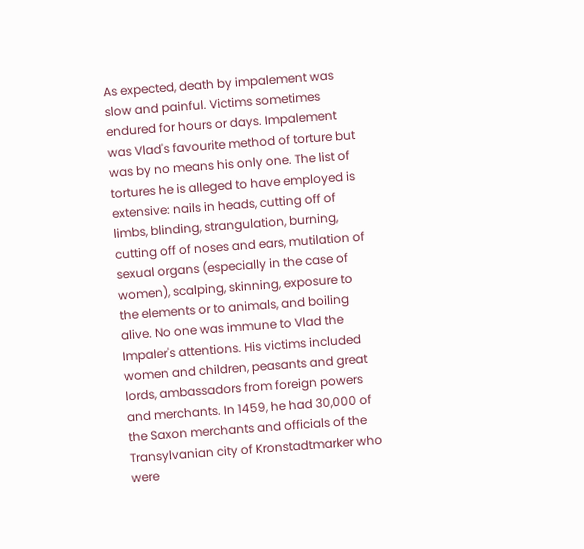As expected, death by impalement was slow and painful. Victims sometimes endured for hours or days. Impalement was Vlad's favourite method of torture but was by no means his only one. The list of tortures he is alleged to have employed is extensive: nails in heads, cutting off of limbs, blinding, strangulation, burning, cutting off of noses and ears, mutilation of sexual organs (especially in the case of women), scalping, skinning, exposure to the elements or to animals, and boiling alive. No one was immune to Vlad the Impaler's attentions. His victims included women and children, peasants and great lords, ambassadors from foreign powers and merchants. In 1459, he had 30,000 of the Saxon merchants and officials of the Transylvanian city of Kronstadtmarker who were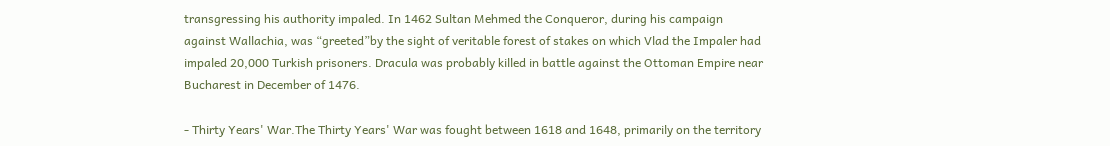transgressing his authority impaled. In 1462 Sultan Mehmed the Conqueror, during his campaign against Wallachia, was “greeted”by the sight of veritable forest of stakes on which Vlad the Impaler had impaled 20,000 Turkish prisoners. Dracula was probably killed in battle against the Ottoman Empire near Bucharest in December of 1476.

- Thirty Years' War.The Thirty Years' War was fought between 1618 and 1648, primarily on the territory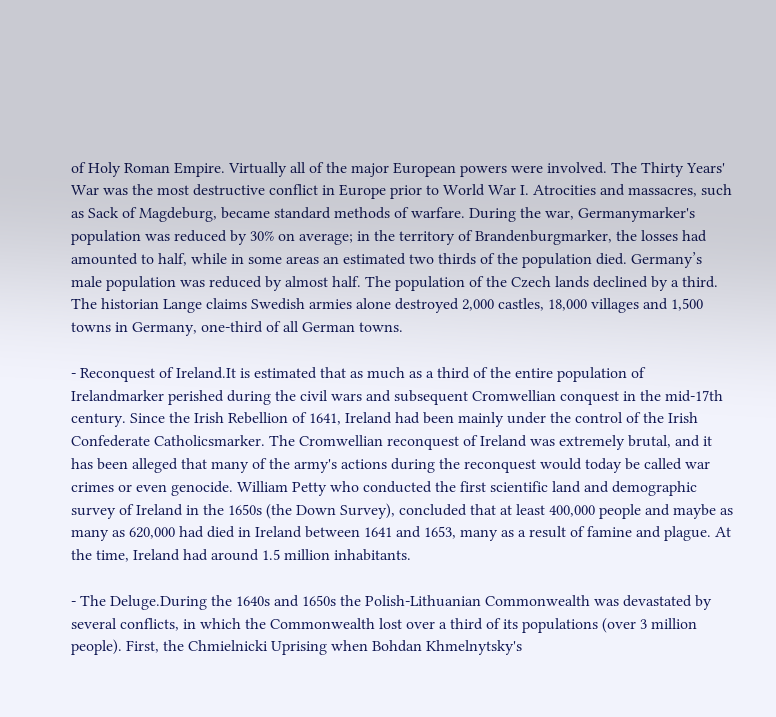of Holy Roman Empire. Virtually all of the major European powers were involved. The Thirty Years' War was the most destructive conflict in Europe prior to World War I. Atrocities and massacres, such as Sack of Magdeburg, became standard methods of warfare. During the war, Germanymarker's population was reduced by 30% on average; in the territory of Brandenburgmarker, the losses had amounted to half, while in some areas an estimated two thirds of the population died. Germany’s male population was reduced by almost half. The population of the Czech lands declined by a third. The historian Lange claims Swedish armies alone destroyed 2,000 castles, 18,000 villages and 1,500 towns in Germany, one-third of all German towns.

- Reconquest of Ireland.It is estimated that as much as a third of the entire population of Irelandmarker perished during the civil wars and subsequent Cromwellian conquest in the mid-17th century. Since the Irish Rebellion of 1641, Ireland had been mainly under the control of the Irish Confederate Catholicsmarker. The Cromwellian reconquest of Ireland was extremely brutal, and it has been alleged that many of the army's actions during the reconquest would today be called war crimes or even genocide. William Petty who conducted the first scientific land and demographic survey of Ireland in the 1650s (the Down Survey), concluded that at least 400,000 people and maybe as many as 620,000 had died in Ireland between 1641 and 1653, many as a result of famine and plague. At the time, Ireland had around 1.5 million inhabitants.

- The Deluge.During the 1640s and 1650s the Polish-Lithuanian Commonwealth was devastated by several conflicts, in which the Commonwealth lost over a third of its populations (over 3 million people). First, the Chmielnicki Uprising when Bohdan Khmelnytsky's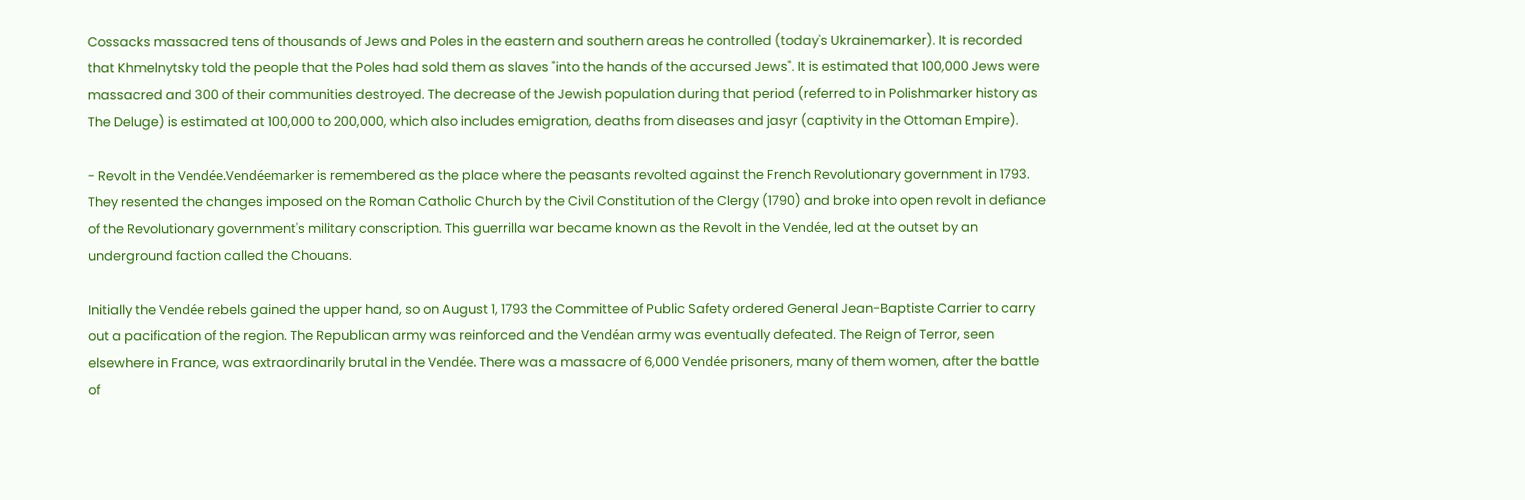Cossacks massacred tens of thousands of Jews and Poles in the eastern and southern areas he controlled (today's Ukrainemarker). It is recorded that Khmelnytsky told the people that the Poles had sold them as slaves "into the hands of the accursed Jews". It is estimated that 100,000 Jews were massacred and 300 of their communities destroyed. The decrease of the Jewish population during that period (referred to in Polishmarker history as The Deluge) is estimated at 100,000 to 200,000, which also includes emigration, deaths from diseases and jasyr (captivity in the Ottoman Empire).

- Revolt in the Vendée.Vendéemarker is remembered as the place where the peasants revolted against the French Revolutionary government in 1793. They resented the changes imposed on the Roman Catholic Church by the Civil Constitution of the Clergy (1790) and broke into open revolt in defiance of the Revolutionary government's military conscription. This guerrilla war became known as the Revolt in the Vendée, led at the outset by an underground faction called the Chouans.

Initially the Vendée rebels gained the upper hand, so on August 1, 1793 the Committee of Public Safety ordered General Jean-Baptiste Carrier to carry out a pacification of the region. The Republican army was reinforced and the Vendéan army was eventually defeated. The Reign of Terror, seen elsewhere in France, was extraordinarily brutal in the Vendée. There was a massacre of 6,000 Vendée prisoners, many of them women, after the battle of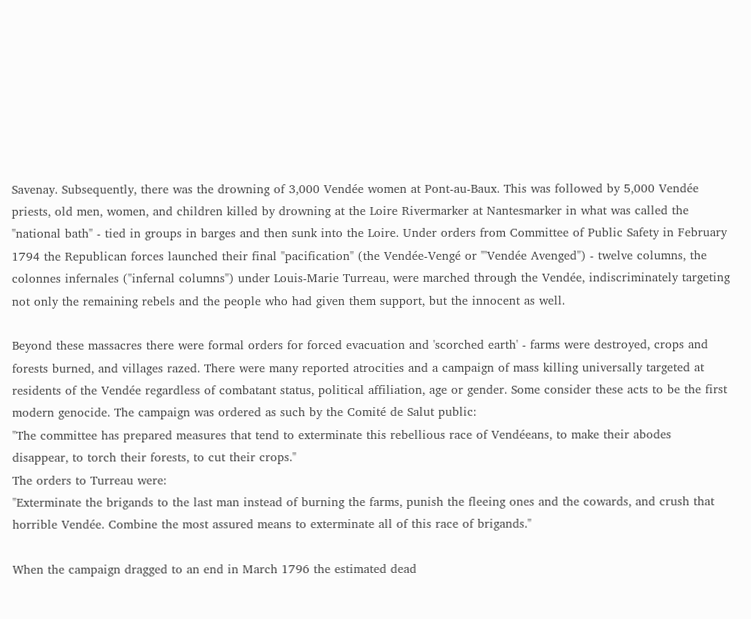Savenay. Subsequently, there was the drowning of 3,000 Vendée women at Pont-au-Baux. This was followed by 5,000 Vendée priests, old men, women, and children killed by drowning at the Loire Rivermarker at Nantesmarker in what was called the "national bath" - tied in groups in barges and then sunk into the Loire. Under orders from Committee of Public Safety in February 1794 the Republican forces launched their final "pacification" (the Vendée-Vengé or "'Vendée Avenged") - twelve columns, the colonnes infernales ("infernal columns") under Louis-Marie Turreau, were marched through the Vendée, indiscriminately targeting not only the remaining rebels and the people who had given them support, but the innocent as well.

Beyond these massacres there were formal orders for forced evacuation and 'scorched earth' - farms were destroyed, crops and forests burned, and villages razed. There were many reported atrocities and a campaign of mass killing universally targeted at residents of the Vendée regardless of combatant status, political affiliation, age or gender. Some consider these acts to be the first modern genocide. The campaign was ordered as such by the Comité de Salut public:
"The committee has prepared measures that tend to exterminate this rebellious race of Vendéeans, to make their abodes disappear, to torch their forests, to cut their crops."
The orders to Turreau were:
"Exterminate the brigands to the last man instead of burning the farms, punish the fleeing ones and the cowards, and crush that horrible Vendée. Combine the most assured means to exterminate all of this race of brigands."

When the campaign dragged to an end in March 1796 the estimated dead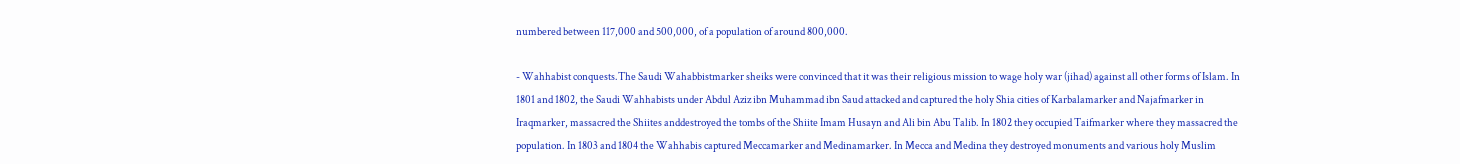numbered between 117,000 and 500,000, of a population of around 800,000.

- Wahhabist conquests.The Saudi Wahabbistmarker sheiks were convinced that it was their religious mission to wage holy war (jihad) against all other forms of Islam. In 1801 and 1802, the Saudi Wahhabists under Abdul Aziz ibn Muhammad ibn Saud attacked and captured the holy Shia cities of Karbalamarker and Najafmarker in Iraqmarker, massacred the Shiites anddestroyed the tombs of the Shiite Imam Husayn and Ali bin Abu Talib. In 1802 they occupied Taifmarker where they massacred the population. In 1803 and 1804 the Wahhabis captured Meccamarker and Medinamarker. In Mecca and Medina they destroyed monuments and various holy Muslim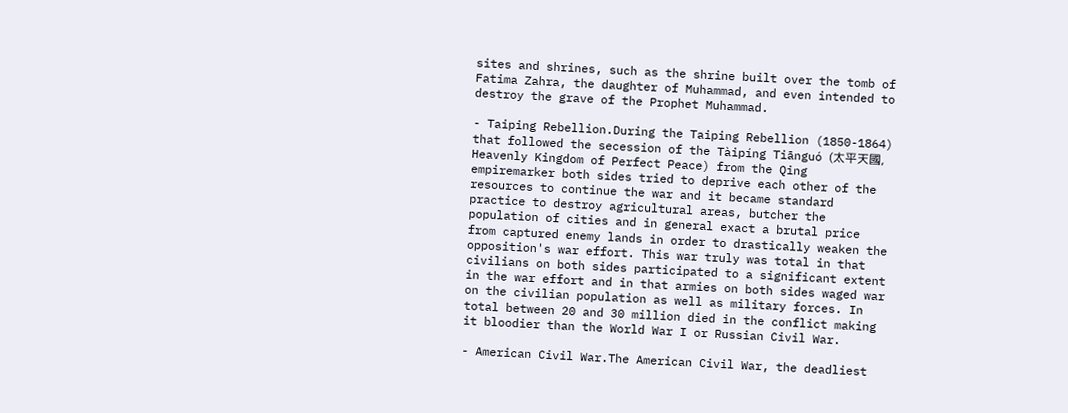sites and shrines, such as the shrine built over the tomb of Fatima Zahra, the daughter of Muhammad, and even intended to destroy the grave of the Prophet Muhammad.

- Taiping Rebellion.During the Taiping Rebellion (1850-1864) that followed the secession of the Tàipíng Tiānguó (太平天國, Heavenly Kingdom of Perfect Peace) from the Qing empiremarker both sides tried to deprive each other of the resources to continue the war and it became standard practice to destroy agricultural areas, butcher the population of cities and in general exact a brutal price from captured enemy lands in order to drastically weaken the opposition's war effort. This war truly was total in that civilians on both sides participated to a significant extent in the war effort and in that armies on both sides waged war on the civilian population as well as military forces. In total between 20 and 30 million died in the conflict making it bloodier than the World War I or Russian Civil War.

- American Civil War.The American Civil War, the deadliest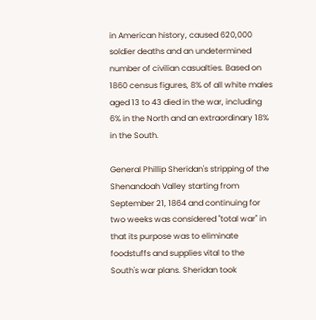in American history, caused 620,000 soldier deaths and an undetermined number of civilian casualties. Based on 1860 census figures, 8% of all white males aged 13 to 43 died in the war, including 6% in the North and an extraordinary 18% in the South.

General Phillip Sheridan's stripping of the Shenandoah Valley starting from September 21, 1864 and continuing for two weeks was considered "total war" in that its purpose was to eliminate foodstuffs and supplies vital to the South's war plans. Sheridan took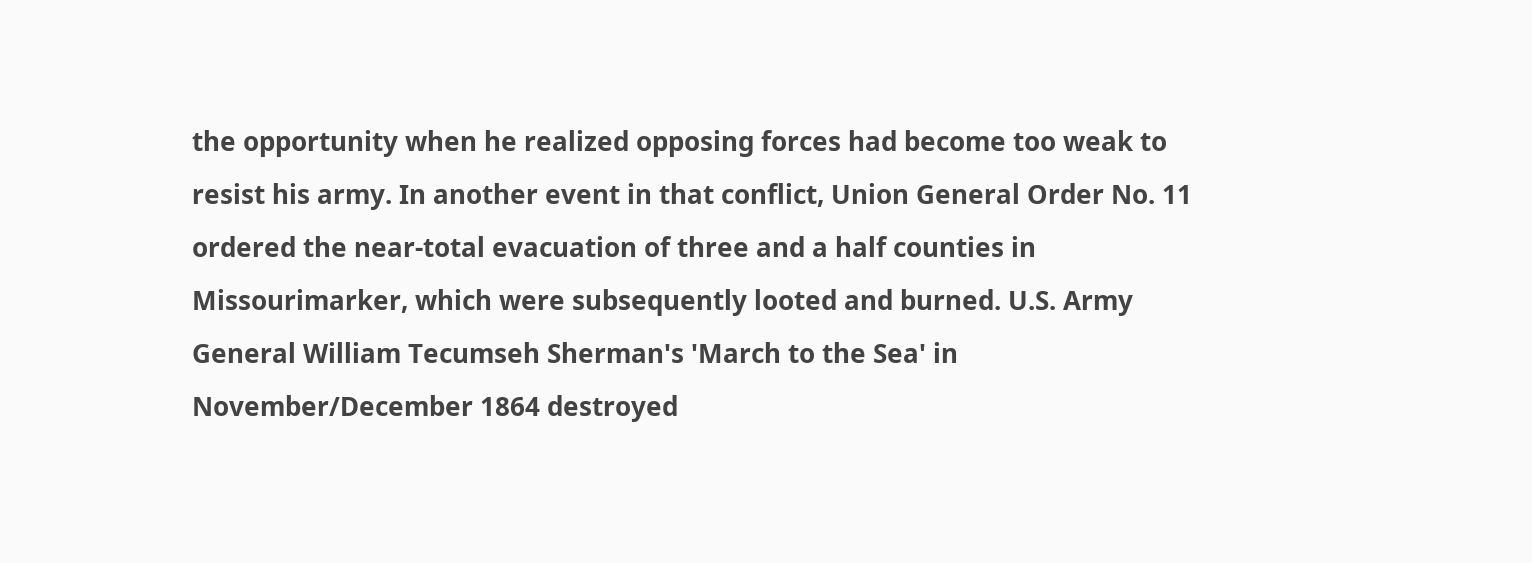the opportunity when he realized opposing forces had become too weak to resist his army. In another event in that conflict, Union General Order No. 11 ordered the near-total evacuation of three and a half counties in Missourimarker, which were subsequently looted and burned. U.S. Army General William Tecumseh Sherman's 'March to the Sea' in November/December 1864 destroyed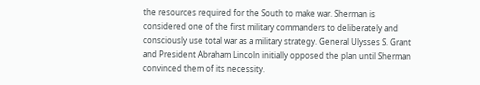the resources required for the South to make war. Sherman is considered one of the first military commanders to deliberately and consciously use total war as a military strategy. General Ulysses S. Grant and President Abraham Lincoln initially opposed the plan until Sherman convinced them of its necessity.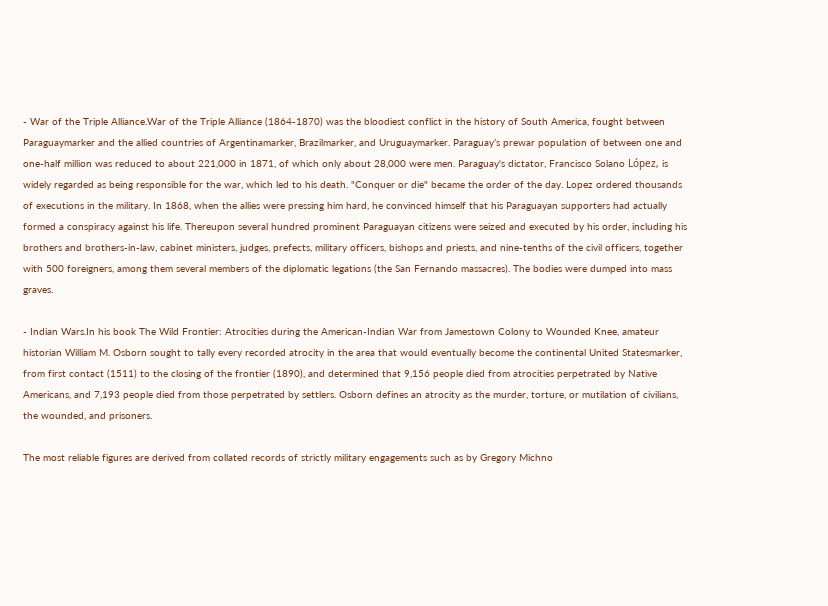- War of the Triple Alliance.War of the Triple Alliance (1864-1870) was the bloodiest conflict in the history of South America, fought between Paraguaymarker and the allied countries of Argentinamarker, Brazilmarker, and Uruguaymarker. Paraguay’s prewar population of between one and one-half million was reduced to about 221,000 in 1871, of which only about 28,000 were men. Paraguay's dictator, Francisco Solano López, is widely regarded as being responsible for the war, which led to his death. "Conquer or die" became the order of the day. Lopez ordered thousands of executions in the military. In 1868, when the allies were pressing him hard, he convinced himself that his Paraguayan supporters had actually formed a conspiracy against his life. Thereupon several hundred prominent Paraguayan citizens were seized and executed by his order, including his brothers and brothers-in-law, cabinet ministers, judges, prefects, military officers, bishops and priests, and nine-tenths of the civil officers, together with 500 foreigners, among them several members of the diplomatic legations (the San Fernando massacres). The bodies were dumped into mass graves.

- Indian Wars.In his book The Wild Frontier: Atrocities during the American-Indian War from Jamestown Colony to Wounded Knee, amateur historian William M. Osborn sought to tally every recorded atrocity in the area that would eventually become the continental United Statesmarker, from first contact (1511) to the closing of the frontier (1890), and determined that 9,156 people died from atrocities perpetrated by Native Americans, and 7,193 people died from those perpetrated by settlers. Osborn defines an atrocity as the murder, torture, or mutilation of civilians, the wounded, and prisoners.

The most reliable figures are derived from collated records of strictly military engagements such as by Gregory Michno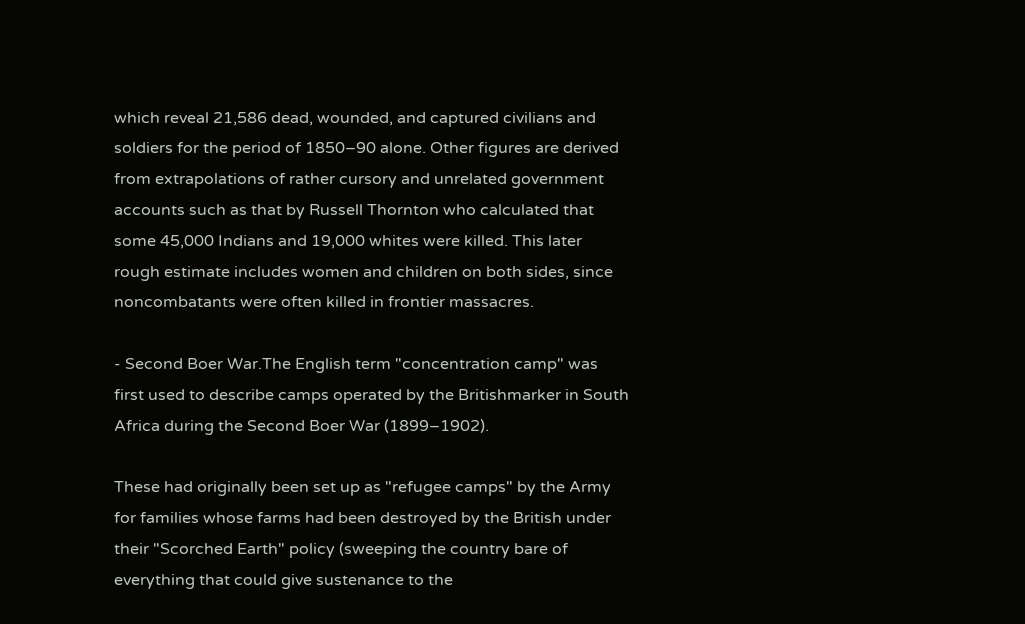which reveal 21,586 dead, wounded, and captured civilians and soldiers for the period of 1850–90 alone. Other figures are derived from extrapolations of rather cursory and unrelated government accounts such as that by Russell Thornton who calculated that some 45,000 Indians and 19,000 whites were killed. This later rough estimate includes women and children on both sides, since noncombatants were often killed in frontier massacres.

- Second Boer War.The English term "concentration camp" was first used to describe camps operated by the Britishmarker in South Africa during the Second Boer War (1899–1902).

These had originally been set up as "refugee camps" by the Army for families whose farms had been destroyed by the British under their "Scorched Earth" policy (sweeping the country bare of everything that could give sustenance to the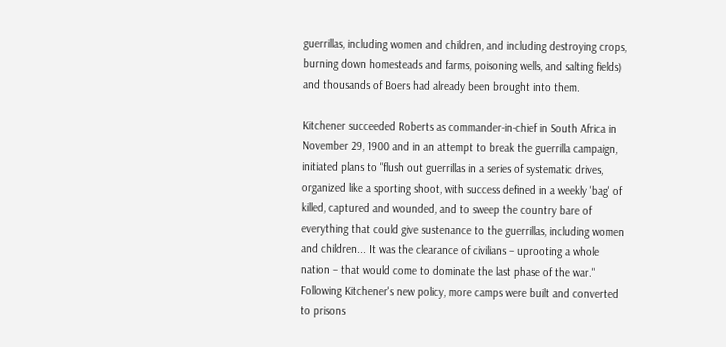guerrillas, including women and children, and including destroying crops, burning down homesteads and farms, poisoning wells, and salting fields) and thousands of Boers had already been brought into them.

Kitchener succeeded Roberts as commander-in-chief in South Africa in November 29, 1900 and in an attempt to break the guerrilla campaign, initiated plans to "flush out guerrillas in a series of systematic drives, organized like a sporting shoot, with success defined in a weekly 'bag' of killed, captured and wounded, and to sweep the country bare of everything that could give sustenance to the guerrillas, including women and children... It was the clearance of civilians – uprooting a whole nation – that would come to dominate the last phase of the war." Following Kitchener's new policy, more camps were built and converted to prisons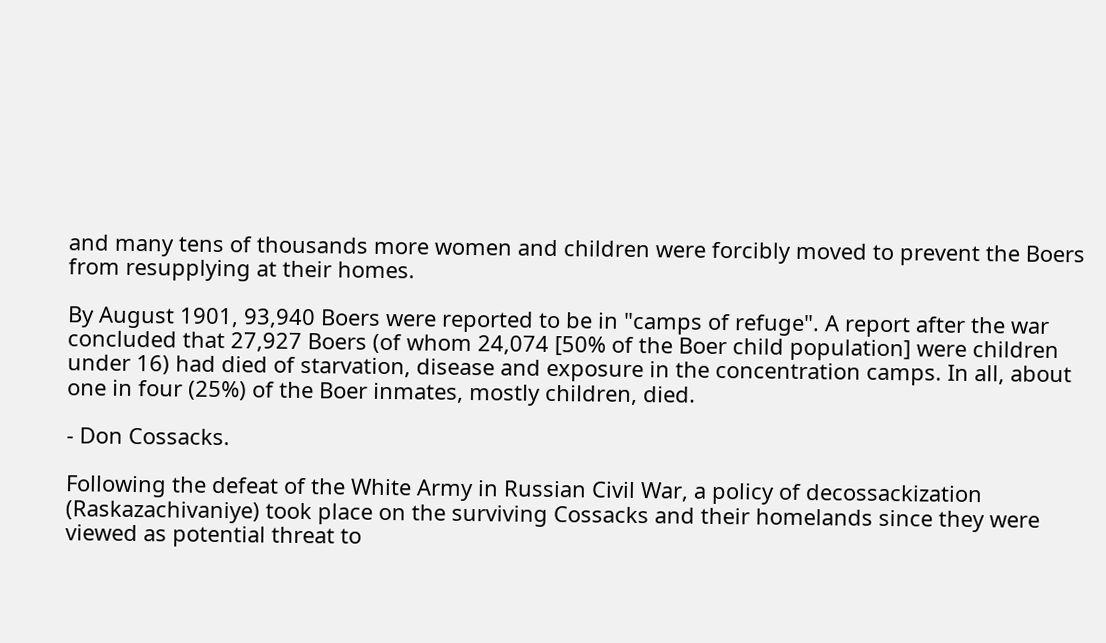and many tens of thousands more women and children were forcibly moved to prevent the Boers from resupplying at their homes.

By August 1901, 93,940 Boers were reported to be in "camps of refuge". A report after the war concluded that 27,927 Boers (of whom 24,074 [50% of the Boer child population] were children under 16) had died of starvation, disease and exposure in the concentration camps. In all, about one in four (25%) of the Boer inmates, mostly children, died.

- Don Cossacks.

Following the defeat of the White Army in Russian Civil War, a policy of decossackization (Raskazachivaniye) took place on the surviving Cossacks and their homelands since they were viewed as potential threat to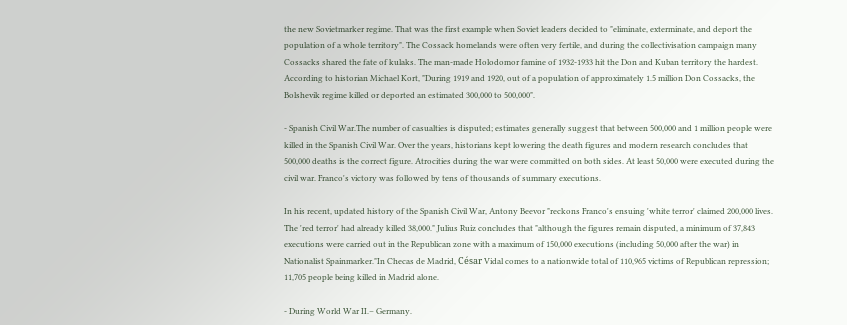the new Sovietmarker regime. That was the first example when Soviet leaders decided to "eliminate, exterminate, and deport the population of a whole territory". The Cossack homelands were often very fertile, and during the collectivisation campaign many Cossacks shared the fate of kulaks. The man-made Holodomor famine of 1932-1933 hit the Don and Kuban territory the hardest. According to historian Michael Kort, "During 1919 and 1920, out of a population of approximately 1.5 million Don Cossacks, the Bolshevik regime killed or deported an estimated 300,000 to 500,000".

- Spanish Civil War.The number of casualties is disputed; estimates generally suggest that between 500,000 and 1 million people were killed in the Spanish Civil War. Over the years, historians kept lowering the death figures and modern research concludes that 500,000 deaths is the correct figure. Atrocities during the war were committed on both sides. At least 50,000 were executed during the civil war. Franco's victory was followed by tens of thousands of summary executions.

In his recent, updated history of the Spanish Civil War, Antony Beevor "reckons Franco's ensuing 'white terror' claimed 200,000 lives. The 'red terror' had already killed 38,000." Julius Ruiz concludes that "although the figures remain disputed, a minimum of 37,843 executions were carried out in the Republican zone with a maximum of 150,000 executions (including 50,000 after the war) in Nationalist Spainmarker."In Checas de Madrid, César Vidal comes to a nationwide total of 110,965 victims of Republican repression; 11,705 people being killed in Madrid alone.

- During World War II.– Germany.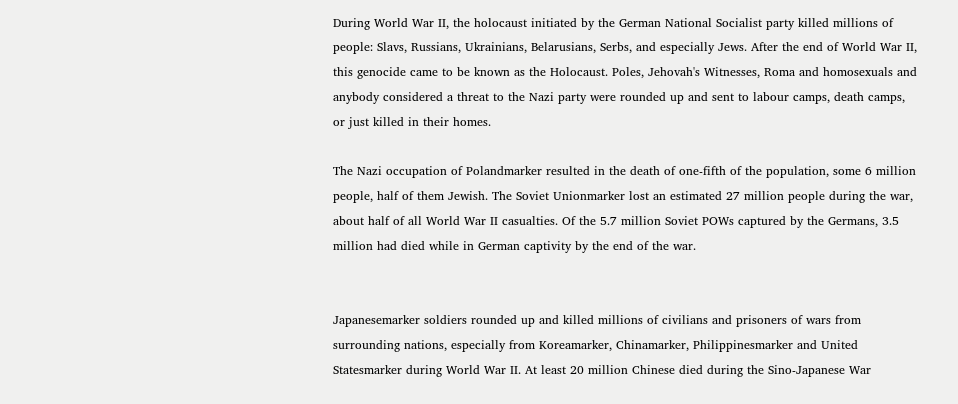During World War II, the holocaust initiated by the German National Socialist party killed millions of people: Slavs, Russians, Ukrainians, Belarusians, Serbs, and especially Jews. After the end of World War II, this genocide came to be known as the Holocaust. Poles, Jehovah's Witnesses, Roma and homosexuals and anybody considered a threat to the Nazi party were rounded up and sent to labour camps, death camps, or just killed in their homes.

The Nazi occupation of Polandmarker resulted in the death of one-fifth of the population, some 6 million people, half of them Jewish. The Soviet Unionmarker lost an estimated 27 million people during the war, about half of all World War II casualties. Of the 5.7 million Soviet POWs captured by the Germans, 3.5 million had died while in German captivity by the end of the war.


Japanesemarker soldiers rounded up and killed millions of civilians and prisoners of wars from surrounding nations, especially from Koreamarker, Chinamarker, Philippinesmarker and United Statesmarker during World War II. At least 20 million Chinese died during the Sino-Japanese War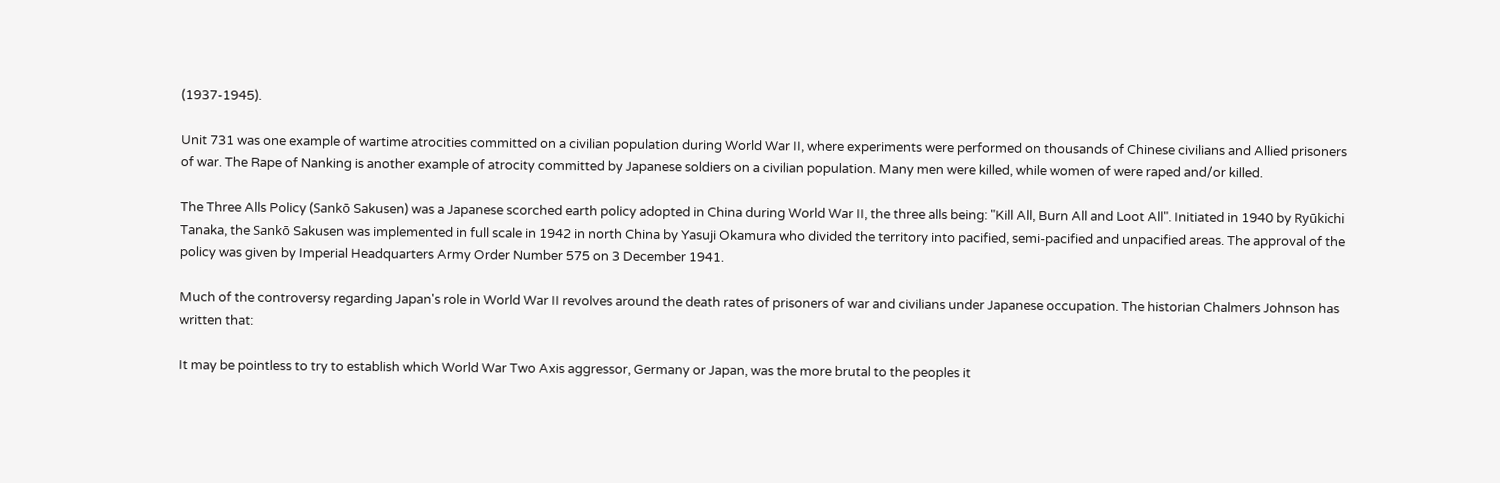(1937-1945).

Unit 731 was one example of wartime atrocities committed on a civilian population during World War II, where experiments were performed on thousands of Chinese civilians and Allied prisoners of war. The Rape of Nanking is another example of atrocity committed by Japanese soldiers on a civilian population. Many men were killed, while women of were raped and/or killed.

The Three Alls Policy (Sankō Sakusen) was a Japanese scorched earth policy adopted in China during World War II, the three alls being: "Kill All, Burn All and Loot All". Initiated in 1940 by Ryūkichi Tanaka, the Sankō Sakusen was implemented in full scale in 1942 in north China by Yasuji Okamura who divided the territory into pacified, semi-pacified and unpacified areas. The approval of the policy was given by Imperial Headquarters Army Order Number 575 on 3 December 1941.

Much of the controversy regarding Japan's role in World War II revolves around the death rates of prisoners of war and civilians under Japanese occupation. The historian Chalmers Johnson has written that:

It may be pointless to try to establish which World War Two Axis aggressor, Germany or Japan, was the more brutal to the peoples it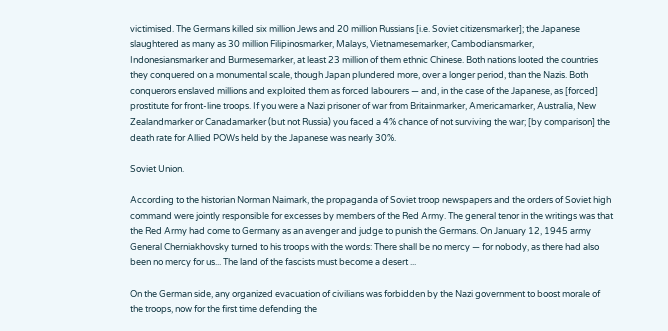victimised. The Germans killed six million Jews and 20 million Russians [i.e. Soviet citizensmarker]; the Japanese slaughtered as many as 30 million Filipinosmarker, Malays, Vietnamesemarker, Cambodiansmarker, Indonesiansmarker and Burmesemarker, at least 23 million of them ethnic Chinese. Both nations looted the countries they conquered on a monumental scale, though Japan plundered more, over a longer period, than the Nazis. Both conquerors enslaved millions and exploited them as forced labourers — and, in the case of the Japanese, as [forced] prostitute for front-line troops. If you were a Nazi prisoner of war from Britainmarker, Americamarker, Australia, New Zealandmarker or Canadamarker (but not Russia) you faced a 4% chance of not surviving the war; [by comparison] the death rate for Allied POWs held by the Japanese was nearly 30%.

Soviet Union.

According to the historian Norman Naimark, the propaganda of Soviet troop newspapers and the orders of Soviet high command were jointly responsible for excesses by members of the Red Army. The general tenor in the writings was that the Red Army had come to Germany as an avenger and judge to punish the Germans. On January 12, 1945 army General Cherniakhovsky turned to his troops with the words: There shall be no mercy — for nobody, as there had also been no mercy for us... The land of the fascists must become a desert ...

On the German side, any organized evacuation of civilians was forbidden by the Nazi government to boost morale of the troops, now for the first time defending the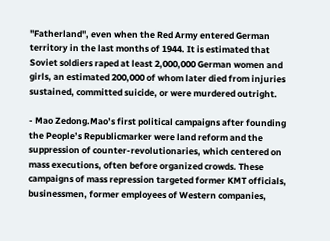"Fatherland", even when the Red Army entered German territory in the last months of 1944. It is estimated that Soviet soldiers raped at least 2,000,000 German women and girls, an estimated 200,000 of whom later died from injuries sustained, committed suicide, or were murdered outright.

- Mao Zedong.Mao’s first political campaigns after founding the People’s Republicmarker were land reform and the suppression of counter-revolutionaries, which centered on mass executions, often before organized crowds. These campaigns of mass repression targeted former KMT officials, businessmen, former employees of Western companies,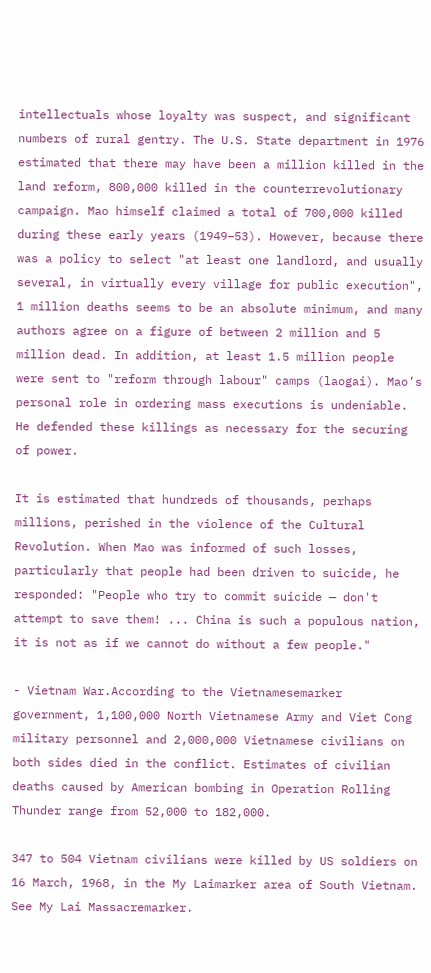intellectuals whose loyalty was suspect, and significant numbers of rural gentry. The U.S. State department in 1976 estimated that there may have been a million killed in the land reform, 800,000 killed in the counterrevolutionary campaign. Mao himself claimed a total of 700,000 killed during these early years (1949–53). However, because there was a policy to select "at least one landlord, and usually several, in virtually every village for public execution", 1 million deaths seems to be an absolute minimum, and many authors agree on a figure of between 2 million and 5 million dead. In addition, at least 1.5 million people were sent to "reform through labour" camps (laogai). Mao’s personal role in ordering mass executions is undeniable. He defended these killings as necessary for the securing of power.

It is estimated that hundreds of thousands, perhaps millions, perished in the violence of the Cultural Revolution. When Mao was informed of such losses, particularly that people had been driven to suicide, he responded: "People who try to commit suicide — don't attempt to save them! ... China is such a populous nation, it is not as if we cannot do without a few people."

- Vietnam War.According to the Vietnamesemarker government, 1,100,000 North Vietnamese Army and Viet Cong military personnel and 2,000,000 Vietnamese civilians on both sides died in the conflict. Estimates of civilian deaths caused by American bombing in Operation Rolling Thunder range from 52,000 to 182,000.

347 to 504 Vietnam civilians were killed by US soldiers on 16 March, 1968, in the My Laimarker area of South Vietnam. See My Lai Massacremarker.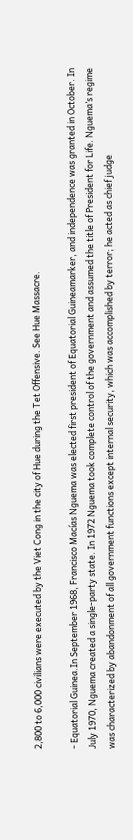2,800 to 6,000 civilians were executed by the Viet Cong in the city of Hue during the Tet Offensive. See Hue Massacre.

- Equatorial Guinea.In September 1968, Francisco Macías Nguema was elected first president of Equatorial Guineamarker, and independence was granted in October. In July 1970, Nguema created a single-party state. In 1972 Nguema took complete control of the government and assumed the title of President for Life. Nguema’s regime was characterized by abandonment of all government functions except internal security, which was accomplished by terror; he acted as chief judge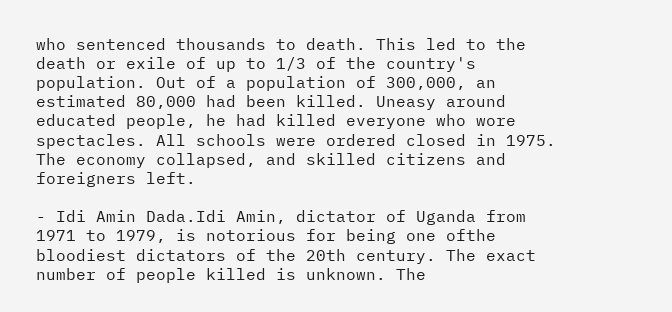who sentenced thousands to death. This led to the death or exile of up to 1/3 of the country's population. Out of a population of 300,000, an estimated 80,000 had been killed. Uneasy around educated people, he had killed everyone who wore spectacles. All schools were ordered closed in 1975. The economy collapsed, and skilled citizens and foreigners left.

- Idi Amin Dada.Idi Amin, dictator of Uganda from 1971 to 1979, is notorious for being one ofthe bloodiest dictators of the 20th century. The exact number of people killed is unknown. The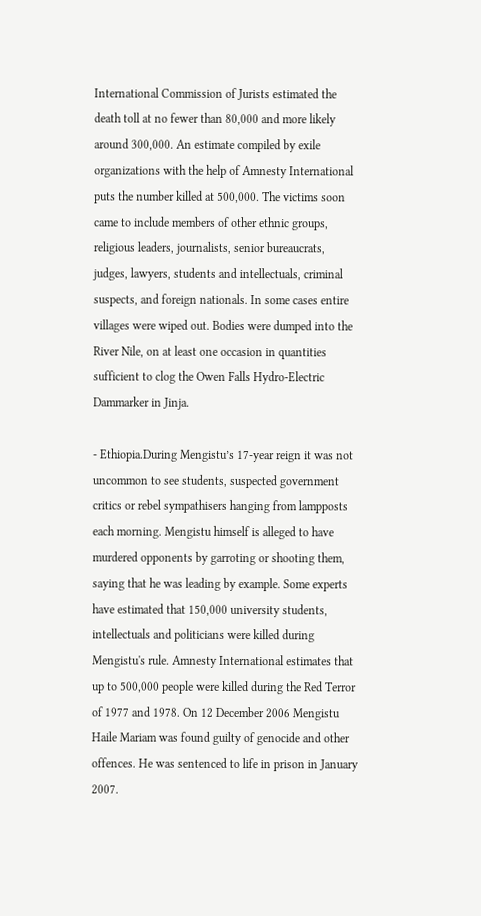International Commission of Jurists estimated the death toll at no fewer than 80,000 and more likely around 300,000. An estimate compiled by exile organizations with the help of Amnesty International puts the number killed at 500,000. The victims soon came to include members of other ethnic groups, religious leaders, journalists, senior bureaucrats, judges, lawyers, students and intellectuals, criminal suspects, and foreign nationals. In some cases entire villages were wiped out. Bodies were dumped into the River Nile, on at least one occasion in quantities sufficient to clog the Owen Falls Hydro-Electric Dammarker in Jinja.

- Ethiopia.During Mengistu’s 17-year reign it was not uncommon to see students, suspected government critics or rebel sympathisers hanging from lampposts each morning. Mengistu himself is alleged to have murdered opponents by garroting or shooting them, saying that he was leading by example. Some experts have estimated that 150,000 university students, intellectuals and politicians were killed during Mengistu's rule. Amnesty International estimates that up to 500,000 people were killed during the Red Terror of 1977 and 1978. On 12 December 2006 Mengistu Haile Mariam was found guilty of genocide and other offences. He was sentenced to life in prison in January 2007.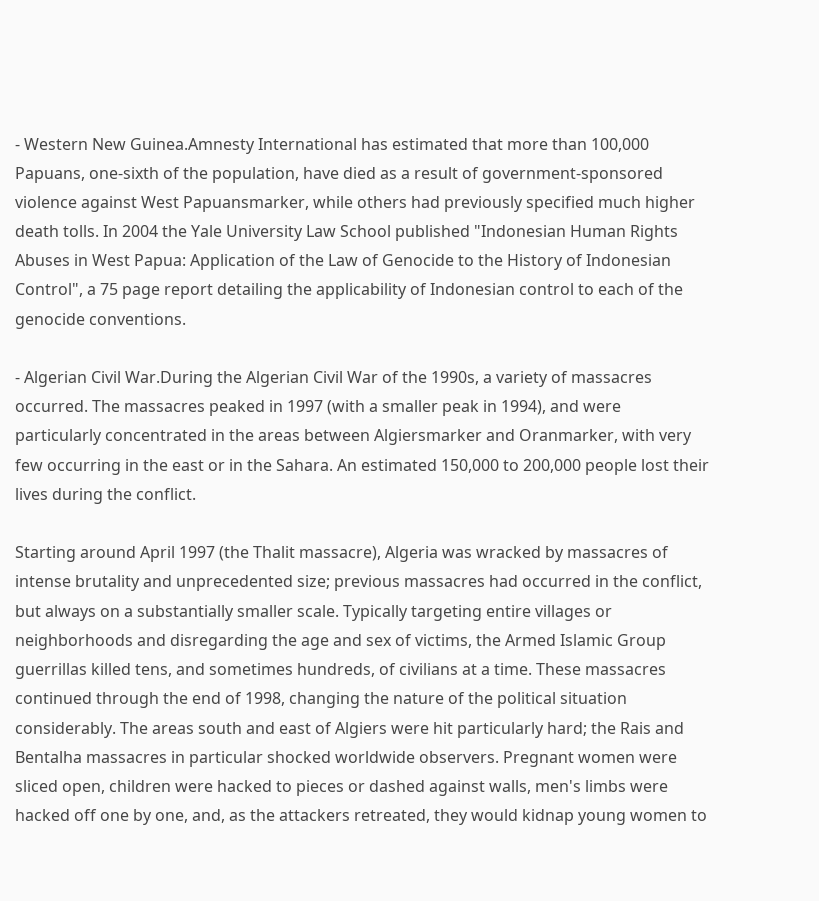- Western New Guinea.Amnesty International has estimated that more than 100,000 Papuans, one-sixth of the population, have died as a result of government-sponsored violence against West Papuansmarker, while others had previously specified much higher death tolls. In 2004 the Yale University Law School published "Indonesian Human Rights Abuses in West Papua: Application of the Law of Genocide to the History of Indonesian Control", a 75 page report detailing the applicability of Indonesian control to each of the genocide conventions.

- Algerian Civil War.During the Algerian Civil War of the 1990s, a variety of massacres occurred. The massacres peaked in 1997 (with a smaller peak in 1994), and were particularly concentrated in the areas between Algiersmarker and Oranmarker, with very few occurring in the east or in the Sahara. An estimated 150,000 to 200,000 people lost their lives during the conflict.

Starting around April 1997 (the Thalit massacre), Algeria was wracked by massacres of intense brutality and unprecedented size; previous massacres had occurred in the conflict, but always on a substantially smaller scale. Typically targeting entire villages or neighborhoods and disregarding the age and sex of victims, the Armed Islamic Group guerrillas killed tens, and sometimes hundreds, of civilians at a time. These massacres continued through the end of 1998, changing the nature of the political situation considerably. The areas south and east of Algiers were hit particularly hard; the Rais and Bentalha massacres in particular shocked worldwide observers. Pregnant women were sliced open, children were hacked to pieces or dashed against walls, men's limbs were hacked off one by one, and, as the attackers retreated, they would kidnap young women to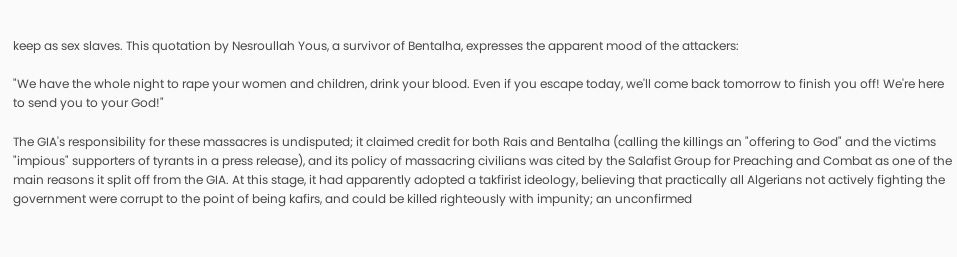keep as sex slaves. This quotation by Nesroullah Yous, a survivor of Bentalha, expresses the apparent mood of the attackers:

"We have the whole night to rape your women and children, drink your blood. Even if you escape today, we'll come back tomorrow to finish you off! We're here to send you to your God!"

The GIA's responsibility for these massacres is undisputed; it claimed credit for both Rais and Bentalha (calling the killings an "offering to God" and the victims "impious" supporters of tyrants in a press release), and its policy of massacring civilians was cited by the Salafist Group for Preaching and Combat as one of the main reasons it split off from the GIA. At this stage, it had apparently adopted a takfirist ideology, believing that practically all Algerians not actively fighting the government were corrupt to the point of being kafirs, and could be killed righteously with impunity; an unconfirmed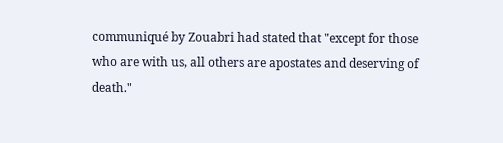communiqué by Zouabri had stated that "except for those who are with us, all others are apostates and deserving of death."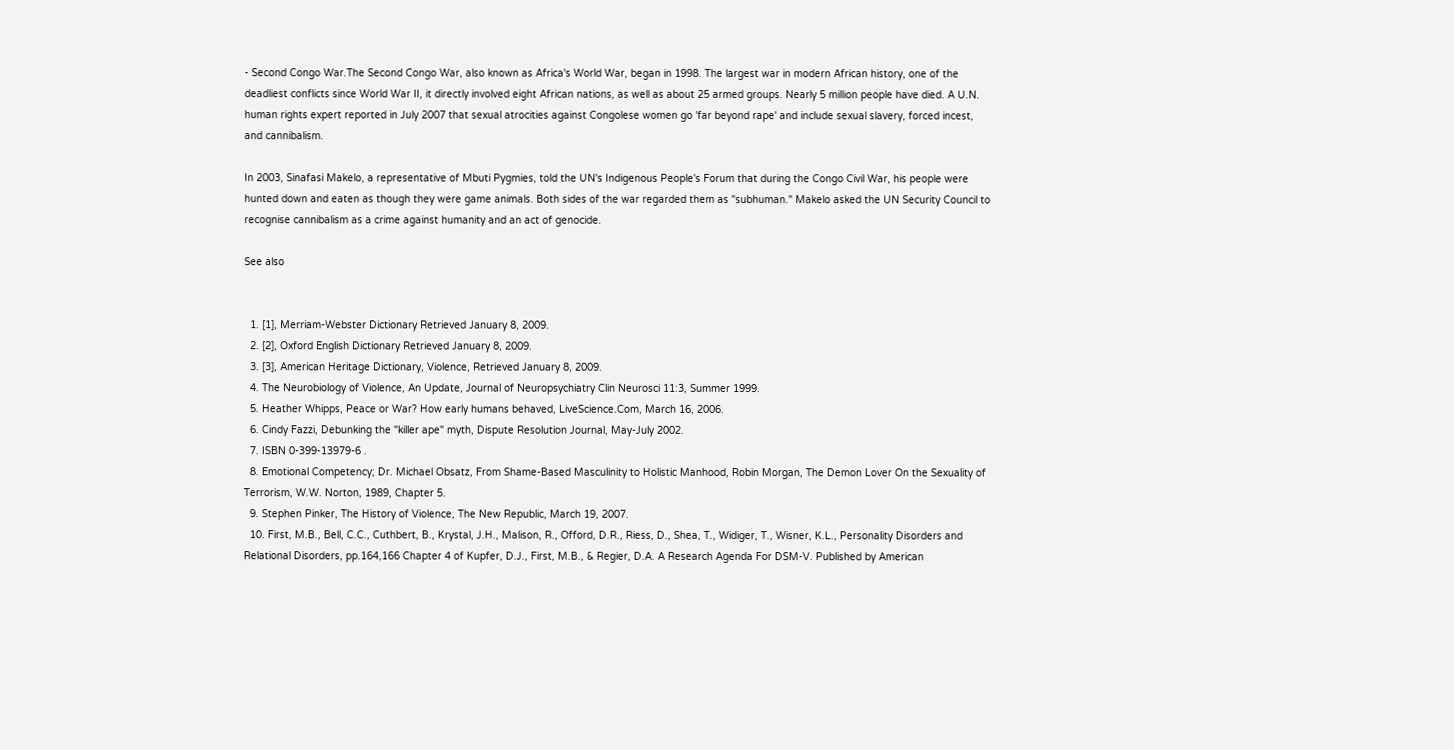- Second Congo War.The Second Congo War, also known as Africa's World War, began in 1998. The largest war in modern African history, one of the deadliest conflicts since World War II, it directly involved eight African nations, as well as about 25 armed groups. Nearly 5 million people have died. A U.N. human rights expert reported in July 2007 that sexual atrocities against Congolese women go 'far beyond rape' and include sexual slavery, forced incest, and cannibalism.

In 2003, Sinafasi Makelo, a representative of Mbuti Pygmies, told the UN's Indigenous People's Forum that during the Congo Civil War, his people were hunted down and eaten as though they were game animals. Both sides of the war regarded them as "subhuman." Makelo asked the UN Security Council to recognise cannibalism as a crime against humanity and an act of genocide.

See also


  1. [1], Merriam-Webster Dictionary Retrieved January 8, 2009.
  2. [2], Oxford English Dictionary Retrieved January 8, 2009.
  3. [3], American Heritage Dictionary, Violence, Retrieved January 8, 2009.
  4. The Neurobiology of Violence, An Update, Journal of Neuropsychiatry Clin Neurosci 11:3, Summer 1999.
  5. Heather Whipps, Peace or War? How early humans behaved, LiveScience.Com, March 16, 2006.
  6. Cindy Fazzi, Debunking the "killer ape" myth, Dispute Resolution Journal, May-July 2002.
  7. ISBN 0-399-13979-6 .
  8. Emotional Competency; Dr. Michael Obsatz, From Shame-Based Masculinity to Holistic Manhood, Robin Morgan, The Demon Lover On the Sexuality of Terrorism, W.W. Norton, 1989, Chapter 5.
  9. Stephen Pinker, The History of Violence, The New Republic, March 19, 2007.
  10. First, M.B., Bell, C.C., Cuthbert, B., Krystal, J.H., Malison, R., Offord, D.R., Riess, D., Shea, T., Widiger, T., Wisner, K.L., Personality Disorders and Relational Disorders, pp.164,166 Chapter 4 of Kupfer, D.J., First, M.B., & Regier, D.A. A Research Agenda For DSM-V. Published by American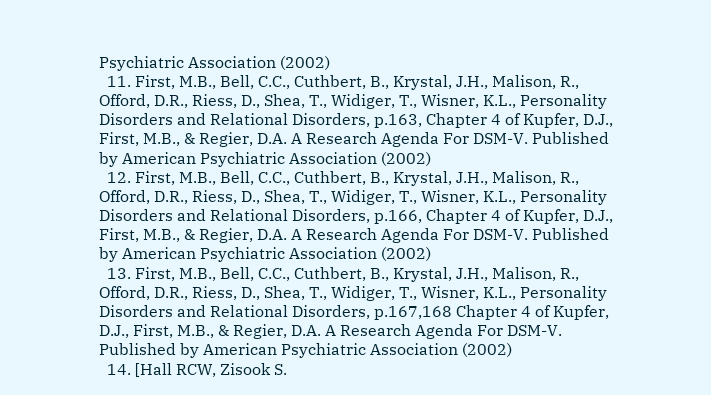Psychiatric Association (2002)
  11. First, M.B., Bell, C.C., Cuthbert, B., Krystal, J.H., Malison, R., Offord, D.R., Riess, D., Shea, T., Widiger, T., Wisner, K.L., Personality Disorders and Relational Disorders, p.163, Chapter 4 of Kupfer, D.J., First, M.B., & Regier, D.A. A Research Agenda For DSM-V. Published by American Psychiatric Association (2002)
  12. First, M.B., Bell, C.C., Cuthbert, B., Krystal, J.H., Malison, R., Offord, D.R., Riess, D., Shea, T., Widiger, T., Wisner, K.L., Personality Disorders and Relational Disorders, p.166, Chapter 4 of Kupfer, D.J., First, M.B., & Regier, D.A. A Research Agenda For DSM-V. Published by American Psychiatric Association (2002)
  13. First, M.B., Bell, C.C., Cuthbert, B., Krystal, J.H., Malison, R., Offord, D.R., Riess, D., Shea, T., Widiger, T., Wisner, K.L., Personality Disorders and Relational Disorders, p.167,168 Chapter 4 of Kupfer, D.J., First, M.B., & Regier, D.A. A Research Agenda For DSM-V. Published by American Psychiatric Association (2002)
  14. [Hall RCW, Zisook S.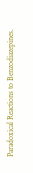Paradoxical Reactions to Benzodiazepines.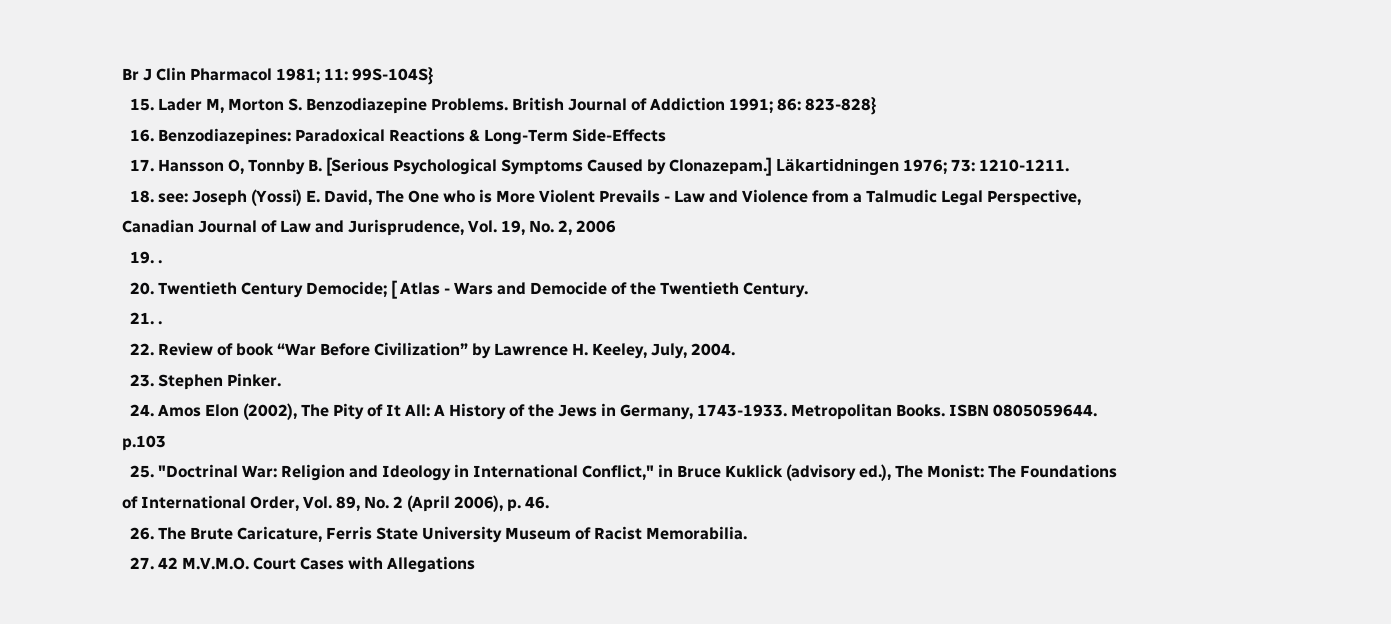Br J Clin Pharmacol 1981; 11: 99S-104S}
  15. Lader M, Morton S. Benzodiazepine Problems. British Journal of Addiction 1991; 86: 823-828}
  16. Benzodiazepines: Paradoxical Reactions & Long-Term Side-Effects
  17. Hansson O, Tonnby B. [Serious Psychological Symptoms Caused by Clonazepam.] Läkartidningen 1976; 73: 1210-1211.
  18. see: Joseph (Yossi) E. David, The One who is More Violent Prevails - Law and Violence from a Talmudic Legal Perspective, Canadian Journal of Law and Jurisprudence, Vol. 19, No. 2, 2006
  19. .
  20. Twentieth Century Democide; [ Atlas - Wars and Democide of the Twentieth Century.
  21. .
  22. Review of book “War Before Civilization” by Lawrence H. Keeley, July, 2004.
  23. Stephen Pinker.
  24. Amos Elon (2002), The Pity of It All: A History of the Jews in Germany, 1743-1933. Metropolitan Books. ISBN 0805059644. p.103
  25. "Doctrinal War: Religion and Ideology in International Conflict," in Bruce Kuklick (advisory ed.), The Monist: The Foundations of International Order, Vol. 89, No. 2 (April 2006), p. 46.
  26. The Brute Caricature, Ferris State University Museum of Racist Memorabilia.
  27. 42 M.V.M.O. Court Cases with Allegations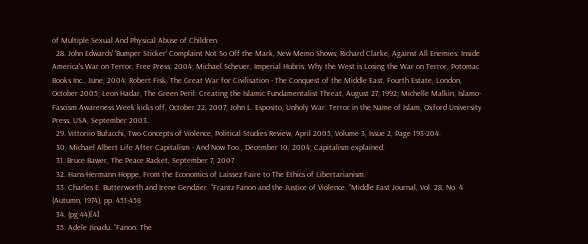of Multiple Sexual And Physical Abuse of Children.
  28. John Edwards' 'Bumper Sticker' Complaint Not So Off the Mark, New Memo Shows; Richard Clarke, Against All Enemies: Inside America's War on Terror, Free Press; 2004; Michael Scheuer, Imperial Hubris: Why the West is Losing the War on Terror, Potomac Books Inc., June, 2004; Robert Fisk, The Great War for Civilisation - The Conquest of the Middle East, Fourth Estate, London, October 2005; Leon Hadar, The Green Peril: Creating the Islamic Fundamentalist Threat, August 27, 1992; Michelle Malkin, Islamo-Fascism Awareness Week kicks off, October 22, 2007; John L. Esposito, Unholy War: Terror in the Name of Islam, Oxford University Press, USA, September 2003.
  29. Vittoriio Bufacchi, Two Concepts of Violence, Political Studies Review, April 2005, Volume 3, Issue 2, Page 193-204.
  30. Michael Albert Life After Capitalism - And Now Too., December 10, 2004; Capitalism explained.
  31. Bruce Bawer, The Peace Racket, September 7, 2007.
  32. Hans-Hermann Hoppe, From the Economics of Laissez Faire to The Ethics of Libertarianism.
  33. Charles E. Butterworth and Irene Gendzier. “Frantz Fanon and the Justice of Violence. ”Middle East Journal, Vol. 28, No. 4 (Autumn, 1974), pp. 451-458
  34. (pg 44)[4]
  35. Adele Jinadu. “Fanon: The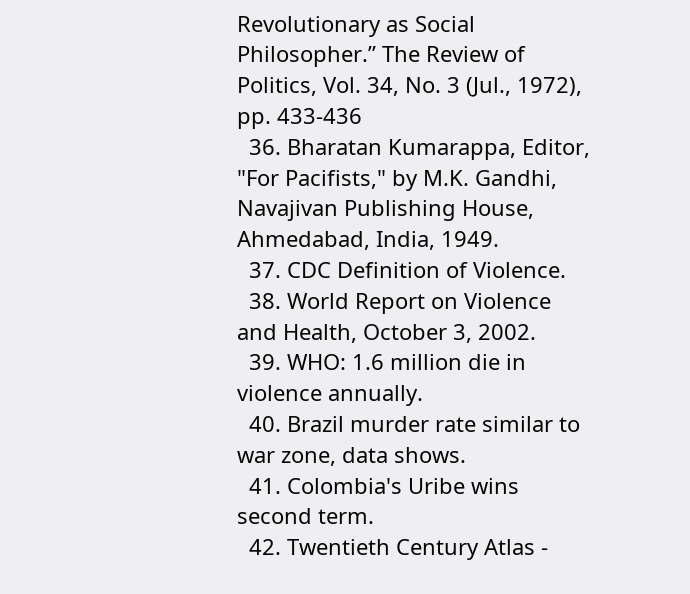Revolutionary as Social Philosopher.” The Review of Politics, Vol. 34, No. 3 (Jul., 1972), pp. 433-436
  36. Bharatan Kumarappa, Editor, "For Pacifists," by M.K. Gandhi, Navajivan Publishing House, Ahmedabad, India, 1949.
  37. CDC Definition of Violence.
  38. World Report on Violence and Health, October 3, 2002.
  39. WHO: 1.6 million die in violence annually.
  40. Brazil murder rate similar to war zone, data shows.
  41. Colombia's Uribe wins second term.
  42. Twentieth Century Atlas -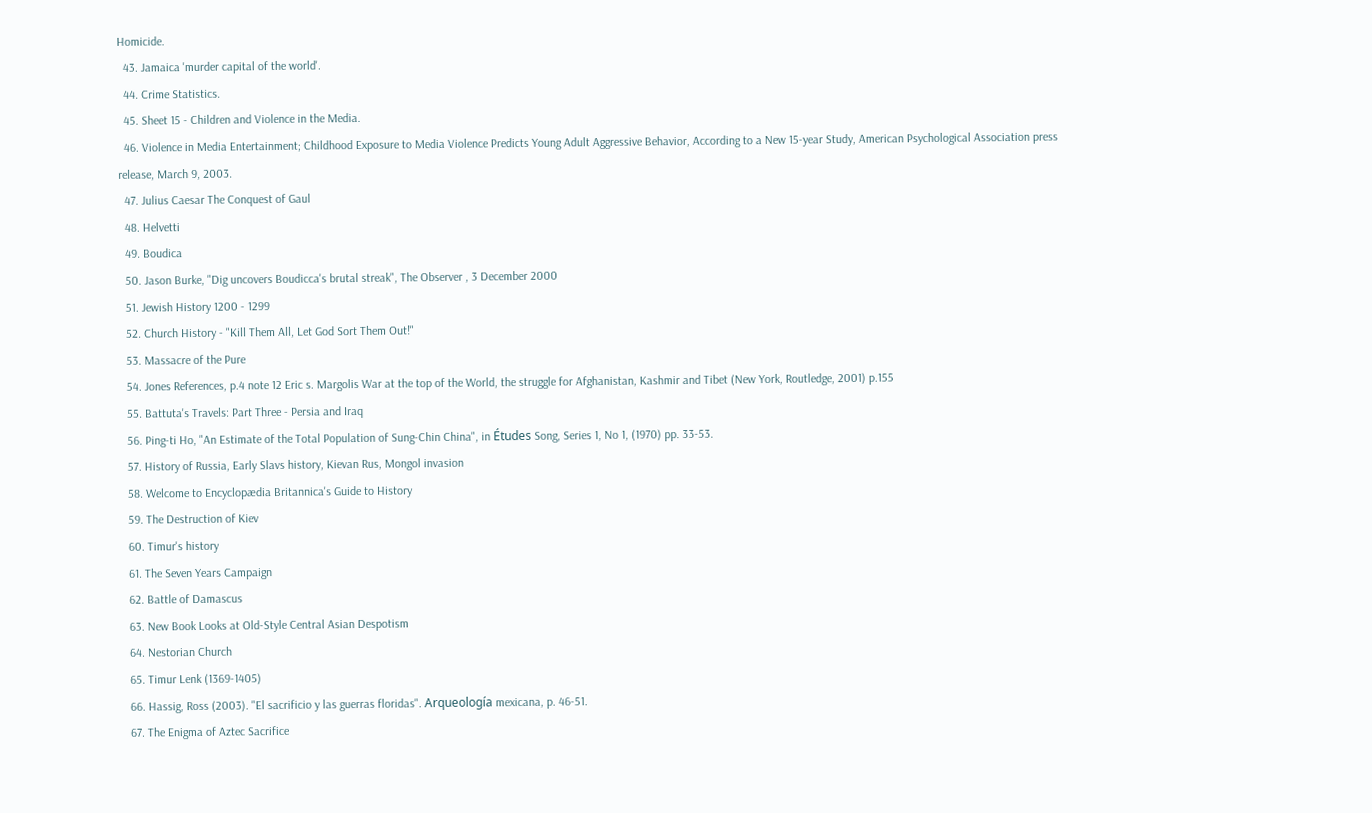Homicide.
  43. Jamaica 'murder capital of the world'.
  44. Crime Statistics.
  45. Sheet 15 - Children and Violence in the Media.
  46. Violence in Media Entertainment; Childhood Exposure to Media Violence Predicts Young Adult Aggressive Behavior, According to a New 15-year Study, American Psychological Association press release, March 9, 2003.
  47. Julius Caesar The Conquest of Gaul
  48. Helvetti
  49. Boudica
  50. Jason Burke, "Dig uncovers Boudicca's brutal streak", The Observer , 3 December 2000
  51. Jewish History 1200 - 1299
  52. Church History - "Kill Them All, Let God Sort Them Out!"
  53. Massacre of the Pure
  54. Jones References, p.4 note 12 Eric s. Margolis War at the top of the World, the struggle for Afghanistan, Kashmir and Tibet (New York, Routledge, 2001) p.155
  55. Battuta's Travels: Part Three - Persia and Iraq
  56. Ping-ti Ho, "An Estimate of the Total Population of Sung-Chin China", in Études Song, Series 1, No 1, (1970) pp. 33-53.
  57. History of Russia, Early Slavs history, Kievan Rus, Mongol invasion
  58. Welcome to Encyclopædia Britannica's Guide to History
  59. The Destruction of Kiev
  60. Timur's history
  61. The Seven Years Campaign
  62. Battle of Damascus
  63. New Book Looks at Old-Style Central Asian Despotism
  64. Nestorian Church
  65. Timur Lenk (1369-1405)
  66. Hassig, Ross (2003). "El sacrificio y las guerras floridas". Arqueología mexicana, p. 46-51.
  67. The Enigma of Aztec Sacrifice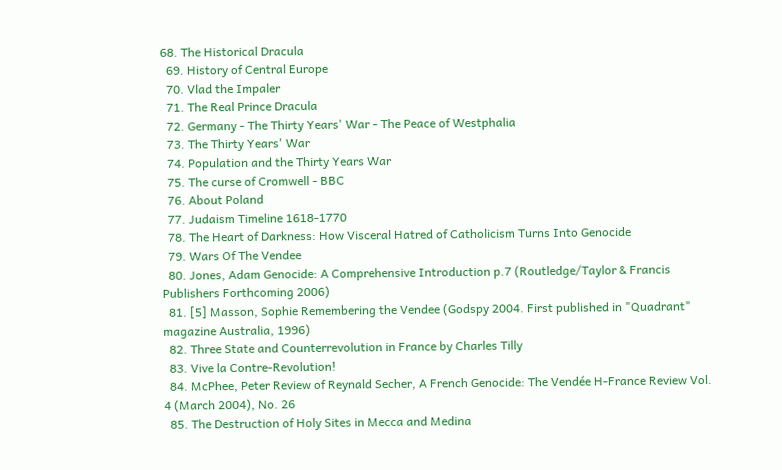68. The Historical Dracula
  69. History of Central Europe
  70. Vlad the Impaler
  71. The Real Prince Dracula
  72. Germany - The Thirty Years' War - The Peace of Westphalia
  73. The Thirty Years' War
  74. Population and the Thirty Years War
  75. The curse of Cromwell - BBC
  76. About Poland
  77. Judaism Timeline 1618-1770
  78. The Heart of Darkness: How Visceral Hatred of Catholicism Turns Into Genocide
  79. Wars Of The Vendee
  80. Jones, Adam Genocide: A Comprehensive Introduction p.7 (Routledge/Taylor & Francis Publishers Forthcoming 2006)
  81. [5] Masson, Sophie Remembering the Vendee (Godspy 2004. First published in "Quadrant" magazine Australia, 1996)
  82. Three State and Counterrevolution in France by Charles Tilly
  83. Vive la Contre-Revolution!
  84. McPhee, Peter Review of Reynald Secher, A French Genocide: The Vendée H-France Review Vol. 4 (March 2004), No. 26
  85. The Destruction of Holy Sites in Mecca and Medina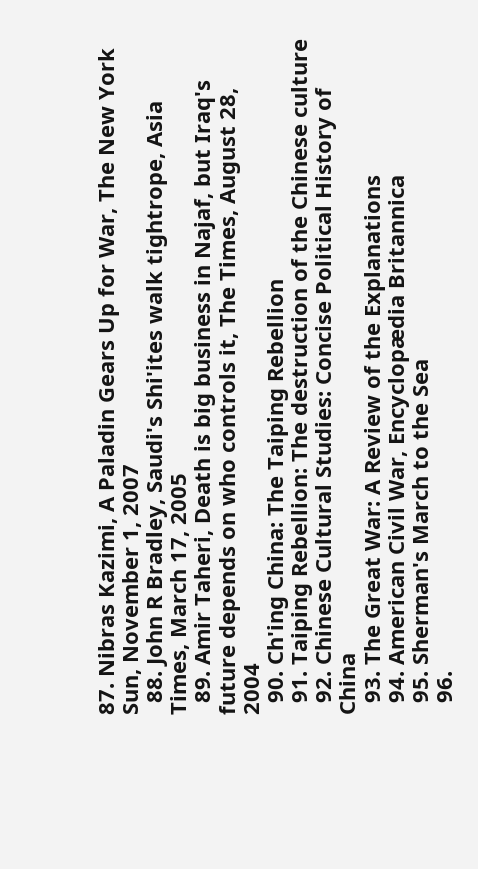87. Nibras Kazimi, A Paladin Gears Up for War, The New York Sun, November 1, 2007
  88. John R Bradley, Saudi's Shi'ites walk tightrope, Asia Times, March 17, 2005
  89. Amir Taheri, Death is big business in Najaf, but Iraq's future depends on who controls it, The Times, August 28, 2004
  90. Ch'ing China: The Taiping Rebellion
  91. Taiping Rebellion: The destruction of the Chinese culture
  92. Chinese Cultural Studies: Concise Political History of China
  93. The Great War: A Review of the Explanations
  94. American Civil War, Encyclopædia Britannica
  95. Sherman's March to the Sea
  96.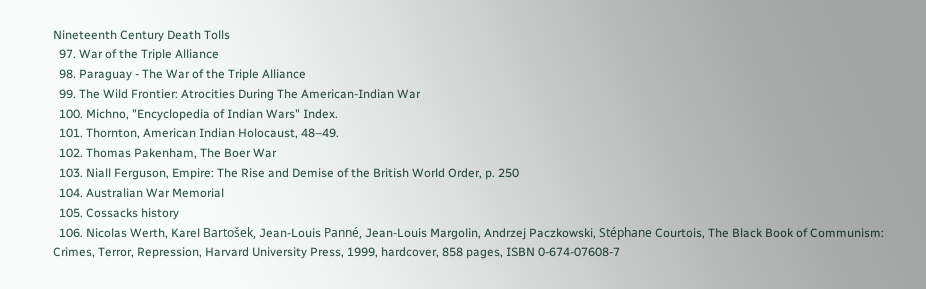Nineteenth Century Death Tolls
  97. War of the Triple Alliance
  98. Paraguay - The War of the Triple Alliance
  99. The Wild Frontier: Atrocities During The American-Indian War
  100. Michno, "Encyclopedia of Indian Wars" Index.
  101. Thornton, American Indian Holocaust, 48–49.
  102. Thomas Pakenham, The Boer War
  103. Niall Ferguson, Empire: The Rise and Demise of the British World Order, p. 250
  104. Australian War Memorial
  105. Cossacks history
  106. Nicolas Werth, Karel Bartošek, Jean-Louis Panné, Jean-Louis Margolin, Andrzej Paczkowski, Stéphane Courtois, The Black Book of Communism: Crimes, Terror, Repression, Harvard University Press, 1999, hardcover, 858 pages, ISBN 0-674-07608-7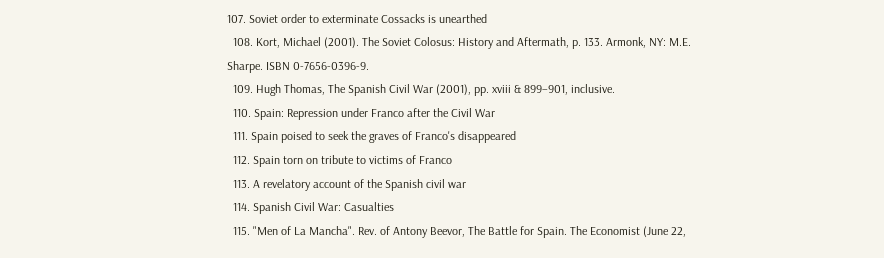107. Soviet order to exterminate Cossacks is unearthed
  108. Kort, Michael (2001). The Soviet Colosus: History and Aftermath, p. 133. Armonk, NY: M.E. Sharpe. ISBN 0-7656-0396-9.
  109. Hugh Thomas, The Spanish Civil War (2001), pp. xviii & 899–901, inclusive.
  110. Spain: Repression under Franco after the Civil War
  111. Spain poised to seek the graves of Franco's disappeared
  112. Spain torn on tribute to victims of Franco
  113. A revelatory account of the Spanish civil war
  114. Spanish Civil War: Casualties
  115. "Men of La Mancha". Rev. of Antony Beevor, The Battle for Spain. The Economist (June 22,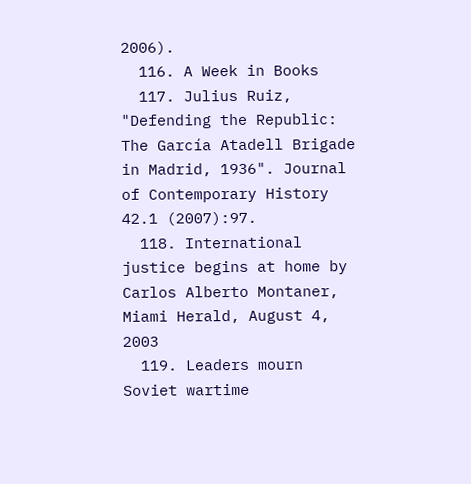2006).
  116. A Week in Books
  117. Julius Ruiz, "Defending the Republic: The García Atadell Brigade in Madrid, 1936". Journal of Contemporary History 42.1 (2007):97.
  118. International justice begins at home by Carlos Alberto Montaner, Miami Herald, August 4, 2003
  119. Leaders mourn Soviet wartime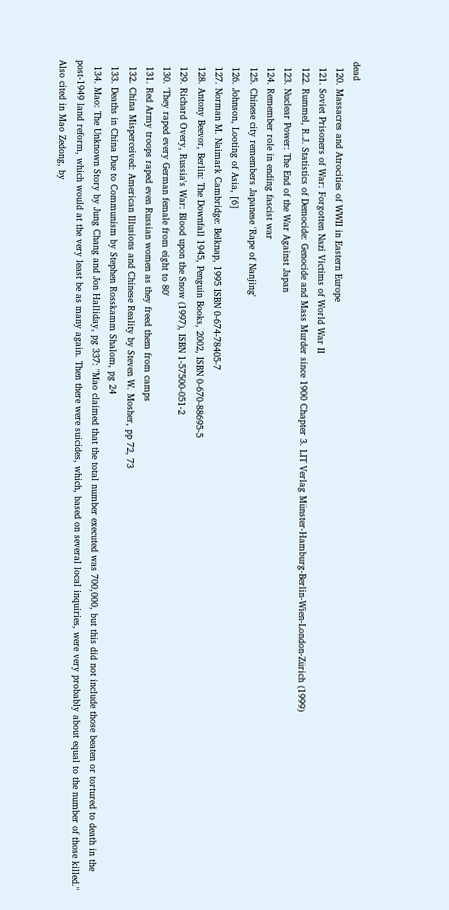dead
  120. Massacres and Atrocities of WWII in Eastern Europe
  121. Soviet Prisoners of War: Forgotten Nazi Victims of World War II
  122. Rummel, R.J. Statistics of Democide: Genocide and Mass Murder since 1900 Chapter 3. LIT Verlag Münster-Hamburg-Berlin-Wien-London-Zürich (1999)
  123. Nuclear Power: The End of the War Against Japan
  124. Remember role in ending fascist war
  125. Chinese city remembers Japanese 'Rape of Nanjing'
  126. Johnson, Looting of Asia, [6]
  127. Norman M. Naimark Cambridge: Belknap, 1995 ISBN 0-674-78405-7
  128. Antony Beevor, Berlin: The Downfall 1945, Penguin Books, 2002, ISBN 0-670-88695-5
  129. Richard Overy, Russia's War: Blood upon the Snow (1997), ISBN 1-57500-051-2
  130. 'They raped every German female from eight to 80'
  131. Red Army troops raped even Russian women as they freed them from camps
  132. China Misperceived: American Illusions and Chinese Reality by Steven W. Mosher, pp 72, 73
  133. Deaths in China Due to Communism by Stephen Rosskamm Shalom, pg 24
  134. Mao: The Unknown Story by Jung Chang and Jon Halliday, pg 337: "Mao claimed that the total number executed was 700,000, but this did not include those beaten or tortured to death in the post-1949 land reform, which would at the very least be as many again. Then there were suicides, which, based on several local inquiries, were very probably about equal to the number of those killed." Also cited in Mao Zedong, by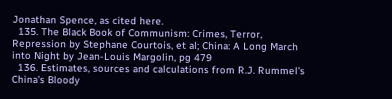Jonathan Spence, as cited here.
  135. The Black Book of Communism: Crimes, Terror, Repression by Stephane Courtois, et al; China: A Long March into Night by Jean-Louis Margolin, pg 479
  136. Estimates, sources and calculations from R.J. Rummel’s China’s Bloody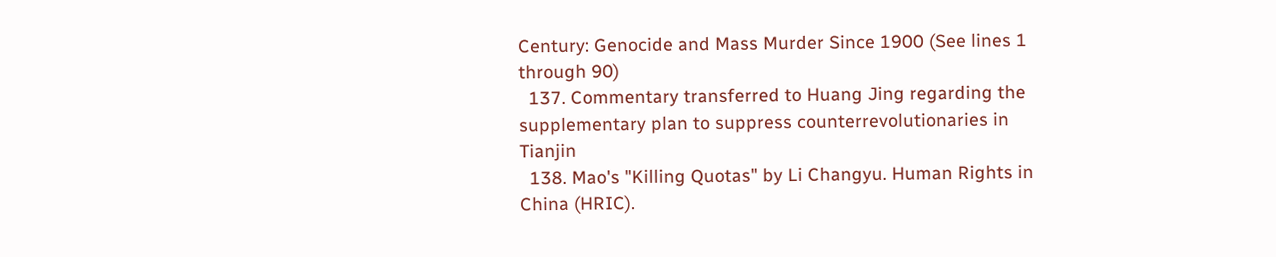Century: Genocide and Mass Murder Since 1900 (See lines 1 through 90)
  137. Commentary transferred to Huang Jing regarding the supplementary plan to suppress counterrevolutionaries in Tianjin
  138. Mao's "Killing Quotas" by Li Changyu. Human Rights in China (HRIC).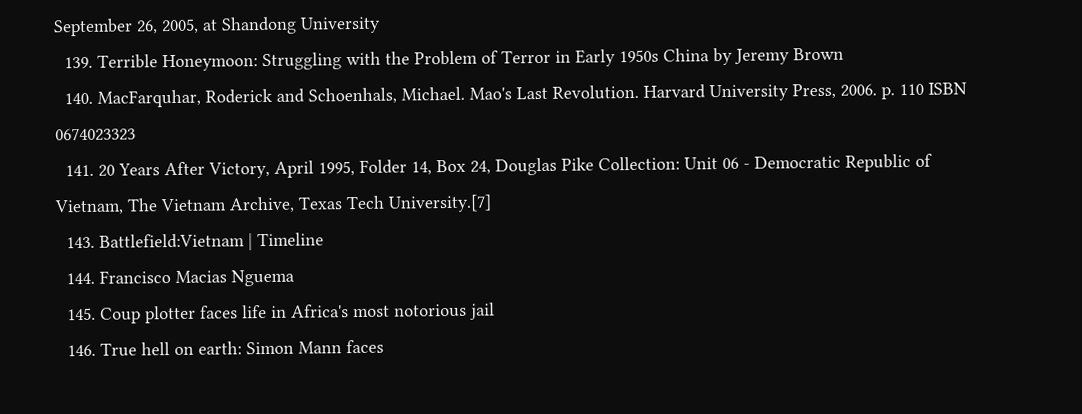September 26, 2005, at Shandong University
  139. Terrible Honeymoon: Struggling with the Problem of Terror in Early 1950s China by Jeremy Brown
  140. MacFarquhar, Roderick and Schoenhals, Michael. Mao's Last Revolution. Harvard University Press, 2006. p. 110 ISBN 0674023323
  141. 20 Years After Victory, April 1995, Folder 14, Box 24, Douglas Pike Collection: Unit 06 - Democratic Republic of Vietnam, The Vietnam Archive, Texas Tech University.[7]
  143. Battlefield:Vietnam | Timeline
  144. Francisco Macias Nguema
  145. Coup plotter faces life in Africa's most notorious jail
  146. True hell on earth: Simon Mann faces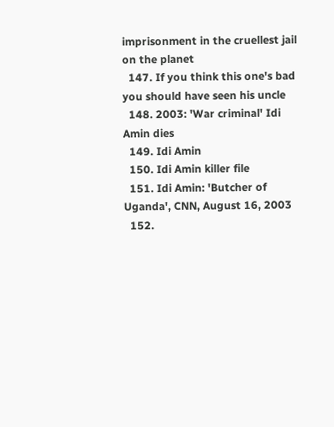imprisonment in the cruellest jail on the planet
  147. If you think this one's bad you should have seen his uncle
  148. 2003: 'War criminal' Idi Amin dies
  149. Idi Amin
  150. Idi Amin killer file
  151. Idi Amin: 'Butcher of Uganda', CNN, August 16, 2003
  152.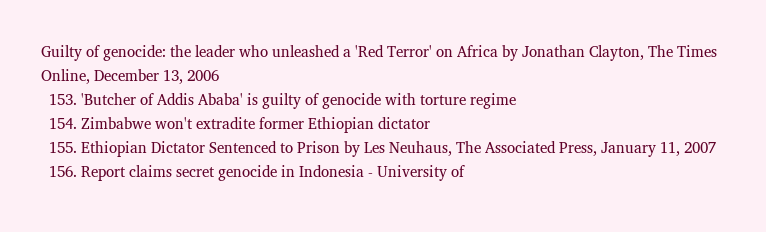Guilty of genocide: the leader who unleashed a 'Red Terror' on Africa by Jonathan Clayton, The Times Online, December 13, 2006
  153. 'Butcher of Addis Ababa' is guilty of genocide with torture regime
  154. Zimbabwe won't extradite former Ethiopian dictator
  155. Ethiopian Dictator Sentenced to Prison by Les Neuhaus, The Associated Press, January 11, 2007
  156. Report claims secret genocide in Indonesia - University of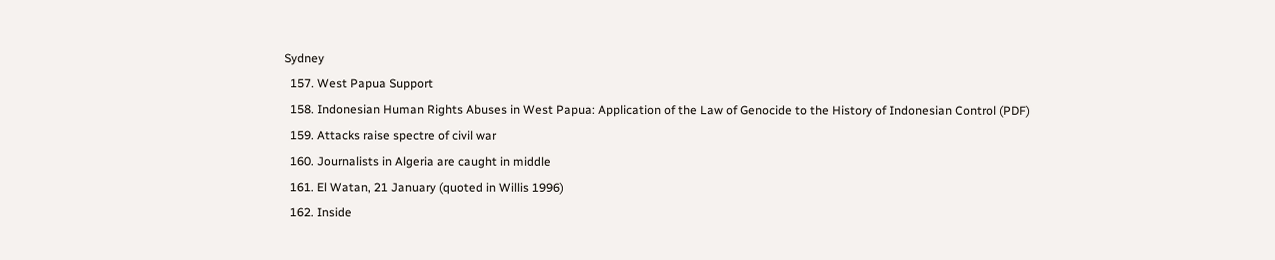Sydney
  157. West Papua Support
  158. Indonesian Human Rights Abuses in West Papua: Application of the Law of Genocide to the History of Indonesian Control (PDF)
  159. Attacks raise spectre of civil war
  160. Journalists in Algeria are caught in middle
  161. El Watan, 21 January (quoted in Willis 1996)
  162. Inside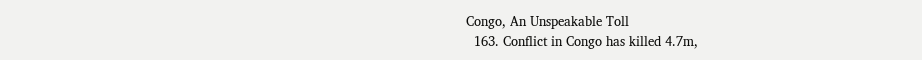Congo, An Unspeakable Toll
  163. Conflict in Congo has killed 4.7m,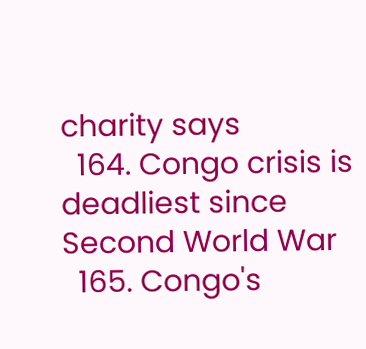charity says
  164. Congo crisis is deadliest since Second World War
  165. Congo's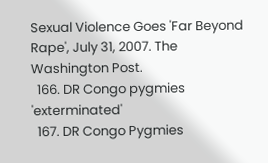Sexual Violence Goes 'Far Beyond Rape', July 31, 2007. The Washington Post.
  166. DR Congo pygmies 'exterminated'
  167. DR Congo Pygmies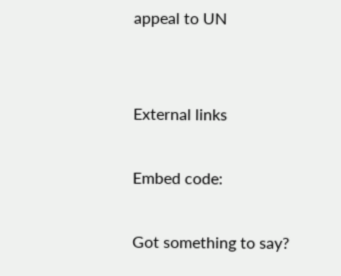appeal to UN


External links

Embed code:

Got something to say?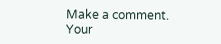Make a comment.
Your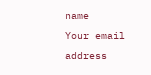name
Your email address